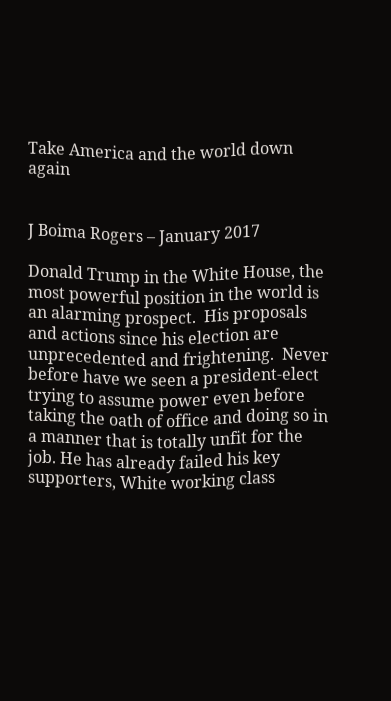Take America and the world down again


J Boima Rogers – January 2017

Donald Trump in the White House, the most powerful position in the world is an alarming prospect.  His proposals and actions since his election are unprecedented and frightening.  Never before have we seen a president-elect trying to assume power even before taking the oath of office and doing so in a manner that is totally unfit for the job. He has already failed his key supporters, White working class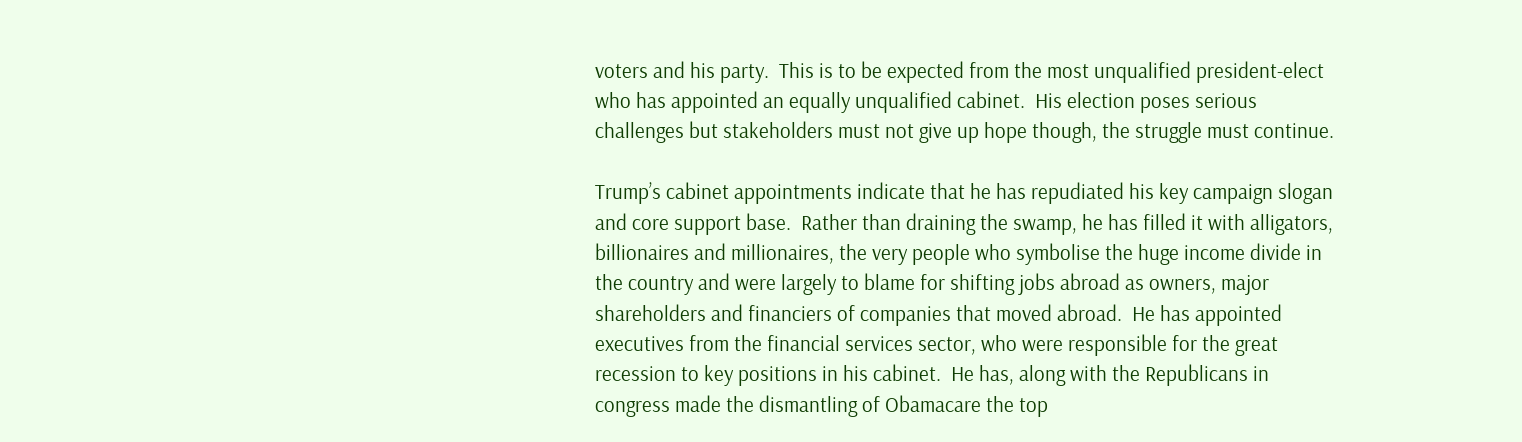voters and his party.  This is to be expected from the most unqualified president-elect who has appointed an equally unqualified cabinet.  His election poses serious challenges but stakeholders must not give up hope though, the struggle must continue.

Trump’s cabinet appointments indicate that he has repudiated his key campaign slogan and core support base.  Rather than draining the swamp, he has filled it with alligators, billionaires and millionaires, the very people who symbolise the huge income divide in the country and were largely to blame for shifting jobs abroad as owners, major shareholders and financiers of companies that moved abroad.  He has appointed executives from the financial services sector, who were responsible for the great recession to key positions in his cabinet.  He has, along with the Republicans in congress made the dismantling of Obamacare the top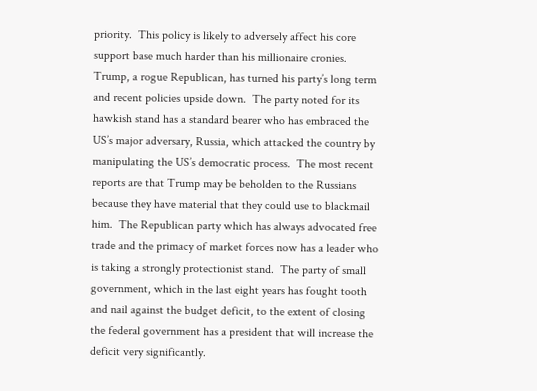priority.  This policy is likely to adversely affect his core support base much harder than his millionaire cronies.  Trump, a rogue Republican, has turned his party’s long term and recent policies upside down.  The party noted for its hawkish stand has a standard bearer who has embraced the US’s major adversary, Russia, which attacked the country by manipulating the US’s democratic process.  The most recent reports are that Trump may be beholden to the Russians because they have material that they could use to blackmail him.  The Republican party which has always advocated free trade and the primacy of market forces now has a leader who is taking a strongly protectionist stand.  The party of small government, which in the last eight years has fought tooth and nail against the budget deficit, to the extent of closing the federal government has a president that will increase the deficit very significantly.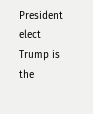President elect Trump is the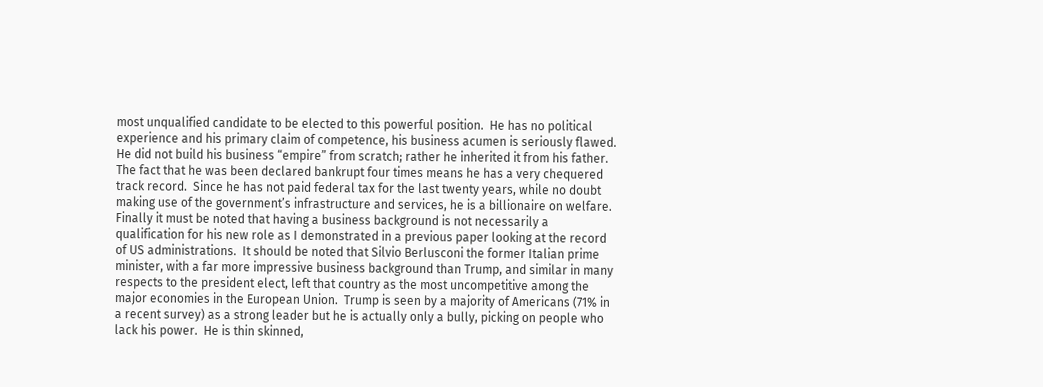most unqualified candidate to be elected to this powerful position.  He has no political experience and his primary claim of competence, his business acumen is seriously flawed.  He did not build his business “empire” from scratch; rather he inherited it from his father.  The fact that he was been declared bankrupt four times means he has a very chequered track record.  Since he has not paid federal tax for the last twenty years, while no doubt making use of the government’s infrastructure and services, he is a billionaire on welfare.   Finally it must be noted that having a business background is not necessarily a qualification for his new role as I demonstrated in a previous paper looking at the record of US administrations.  It should be noted that Silvio Berlusconi the former Italian prime minister, with a far more impressive business background than Trump, and similar in many respects to the president elect, left that country as the most uncompetitive among the major economies in the European Union.  Trump is seen by a majority of Americans (71% in a recent survey) as a strong leader but he is actually only a bully, picking on people who lack his power.  He is thin skinned,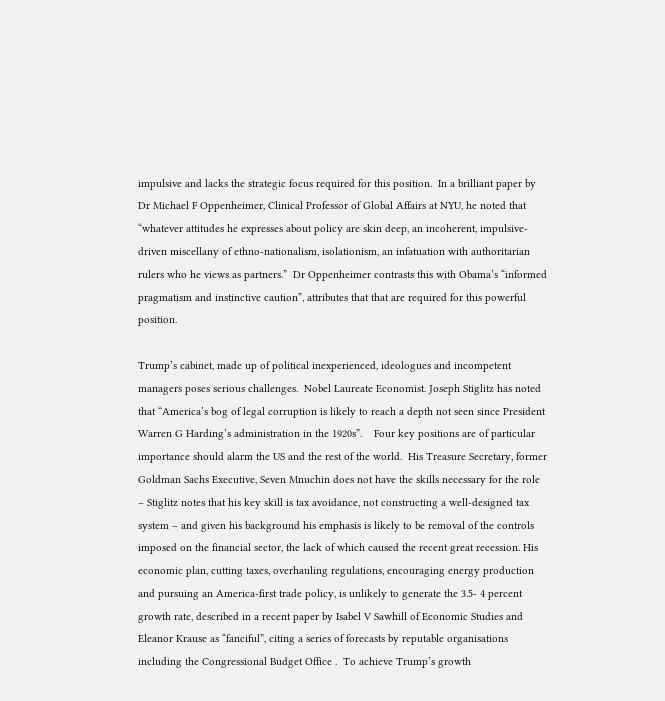impulsive and lacks the strategic focus required for this position.  In a brilliant paper by Dr Michael F Oppenheimer, Clinical Professor of Global Affairs at NYU, he noted that “whatever attitudes he expresses about policy are skin deep, an incoherent, impulsive-driven miscellany of ethno-nationalism, isolationism, an infatuation with authoritarian rulers who he views as partners.”  Dr Oppenheimer contrasts this with Obama’s “informed pragmatism and instinctive caution”, attributes that that are required for this powerful position.

Trump’s cabinet, made up of political inexperienced, ideologues and incompetent managers poses serious challenges.  Nobel Laureate Economist. Joseph Stiglitz has noted that “America’s bog of legal corruption is likely to reach a depth not seen since President Warren G Harding’s administration in the 1920s”.    Four key positions are of particular importance should alarm the US and the rest of the world.  His Treasure Secretary, former Goldman Sachs Executive, Seven Mnuchin does not have the skills necessary for the role – Stiglitz notes that his key skill is tax avoidance, not constructing a well-designed tax system – and given his background his emphasis is likely to be removal of the controls imposed on the financial sector, the lack of which caused the recent great recession. His economic plan, cutting taxes, overhauling regulations, encouraging energy production and pursuing an America-first trade policy, is unlikely to generate the 3.5- 4 percent growth rate, described in a recent paper by Isabel V Sawhill of Economic Studies and Eleanor Krause as “fanciful”, citing a series of forecasts by reputable organisations including the Congressional Budget Office .  To achieve Trump’s growth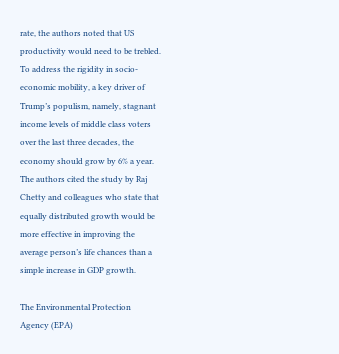rate, the authors noted that US productivity would need to be trebled. To address the rigidity in socio-economic mobility, a key driver of Trump’s populism, namely, stagnant income levels of middle class voters over the last three decades, the economy should grow by 6% a year.  The authors cited the study by Raj Chetty and colleagues who state that equally distributed growth would be more effective in improving the average person’s life chances than a simple increase in GDP growth.

The Environmental Protection Agency (EPA)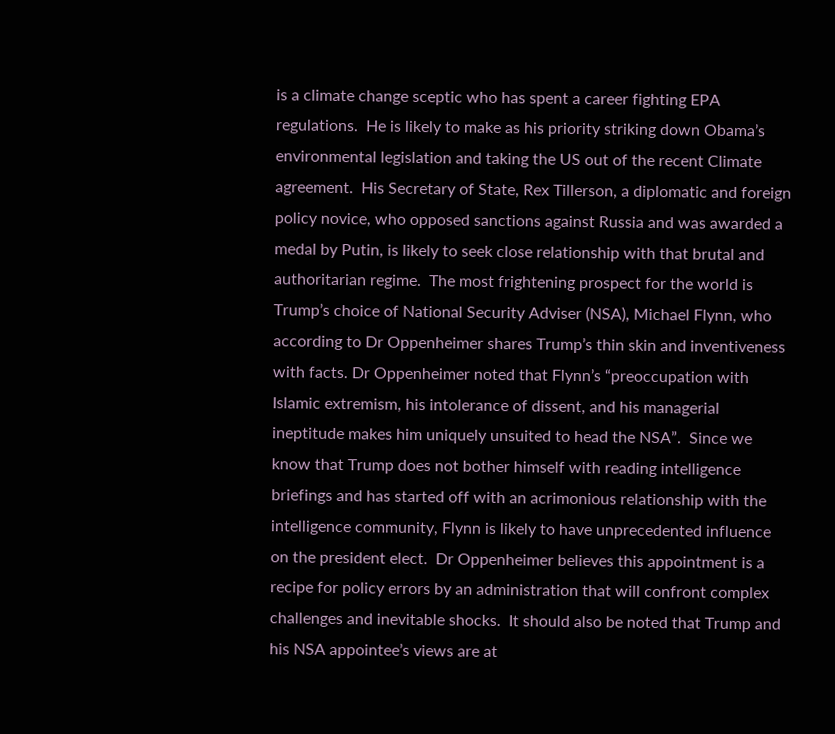is a climate change sceptic who has spent a career fighting EPA regulations.  He is likely to make as his priority striking down Obama’s environmental legislation and taking the US out of the recent Climate agreement.  His Secretary of State, Rex Tillerson, a diplomatic and foreign policy novice, who opposed sanctions against Russia and was awarded a medal by Putin, is likely to seek close relationship with that brutal and authoritarian regime.  The most frightening prospect for the world is Trump’s choice of National Security Adviser (NSA), Michael Flynn, who according to Dr Oppenheimer shares Trump’s thin skin and inventiveness with facts. Dr Oppenheimer noted that Flynn’s “preoccupation with Islamic extremism, his intolerance of dissent, and his managerial ineptitude makes him uniquely unsuited to head the NSA”.  Since we know that Trump does not bother himself with reading intelligence briefings and has started off with an acrimonious relationship with the intelligence community, Flynn is likely to have unprecedented influence on the president elect.  Dr Oppenheimer believes this appointment is a recipe for policy errors by an administration that will confront complex challenges and inevitable shocks.  It should also be noted that Trump and his NSA appointee’s views are at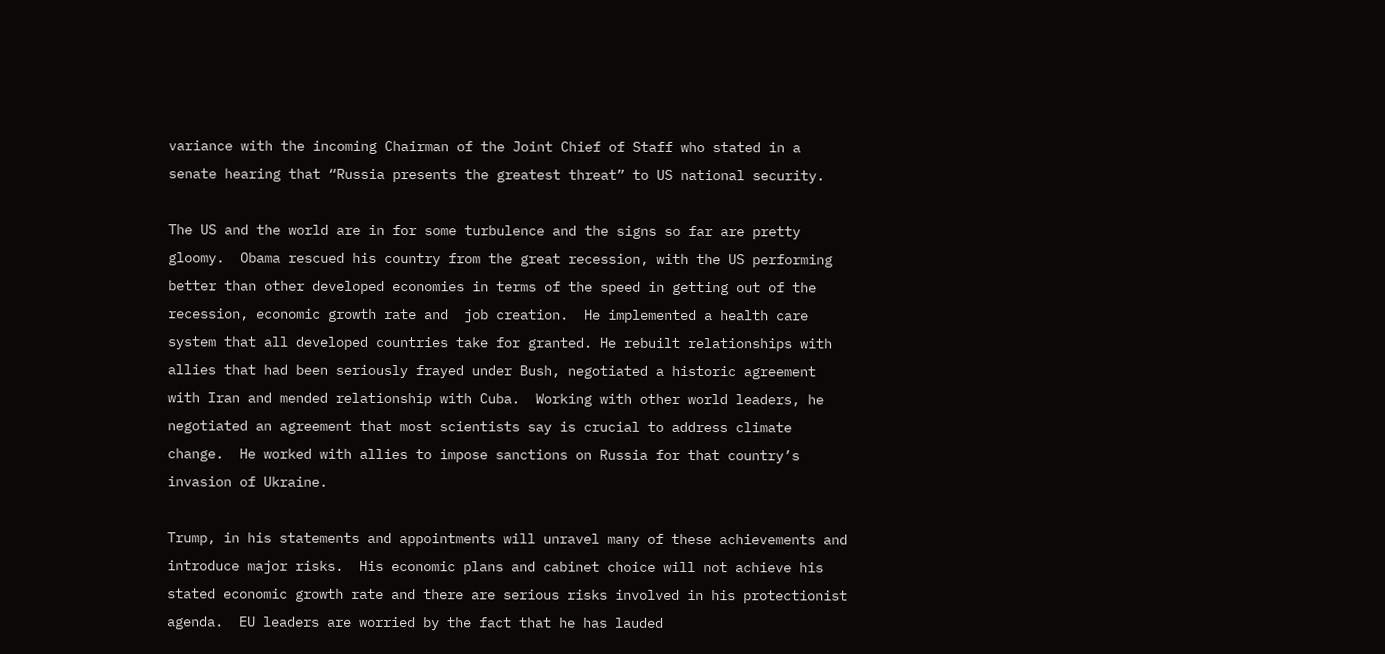variance with the incoming Chairman of the Joint Chief of Staff who stated in a senate hearing that “Russia presents the greatest threat” to US national security.

The US and the world are in for some turbulence and the signs so far are pretty gloomy.  Obama rescued his country from the great recession, with the US performing better than other developed economies in terms of the speed in getting out of the recession, economic growth rate and  job creation.  He implemented a health care system that all developed countries take for granted. He rebuilt relationships with allies that had been seriously frayed under Bush, negotiated a historic agreement with Iran and mended relationship with Cuba.  Working with other world leaders, he negotiated an agreement that most scientists say is crucial to address climate change.  He worked with allies to impose sanctions on Russia for that country’s invasion of Ukraine.

Trump, in his statements and appointments will unravel many of these achievements and introduce major risks.  His economic plans and cabinet choice will not achieve his stated economic growth rate and there are serious risks involved in his protectionist agenda.  EU leaders are worried by the fact that he has lauded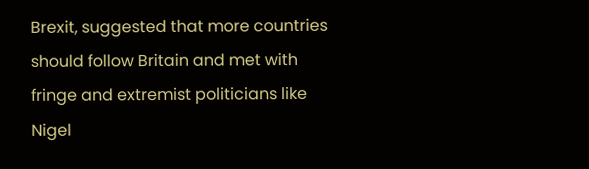Brexit, suggested that more countries should follow Britain and met with fringe and extremist politicians like Nigel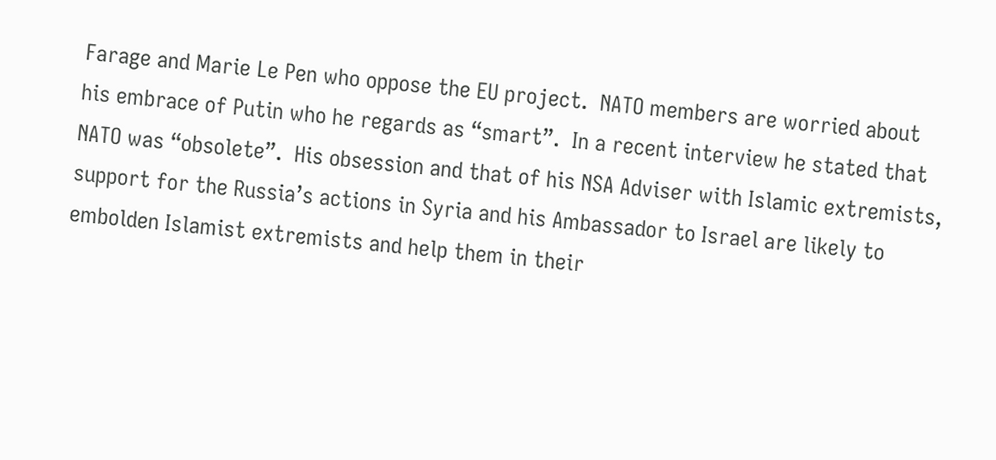Farage and Marie Le Pen who oppose the EU project.  NATO members are worried about his embrace of Putin who he regards as “smart”.  In a recent interview he stated that NATO was “obsolete”.  His obsession and that of his NSA Adviser with Islamic extremists, support for the Russia’s actions in Syria and his Ambassador to Israel are likely to embolden Islamist extremists and help them in their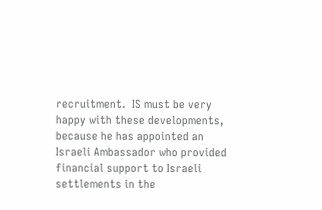recruitment.  IS must be very happy with these developments, because he has appointed an Israeli Ambassador who provided financial support to Israeli settlements in the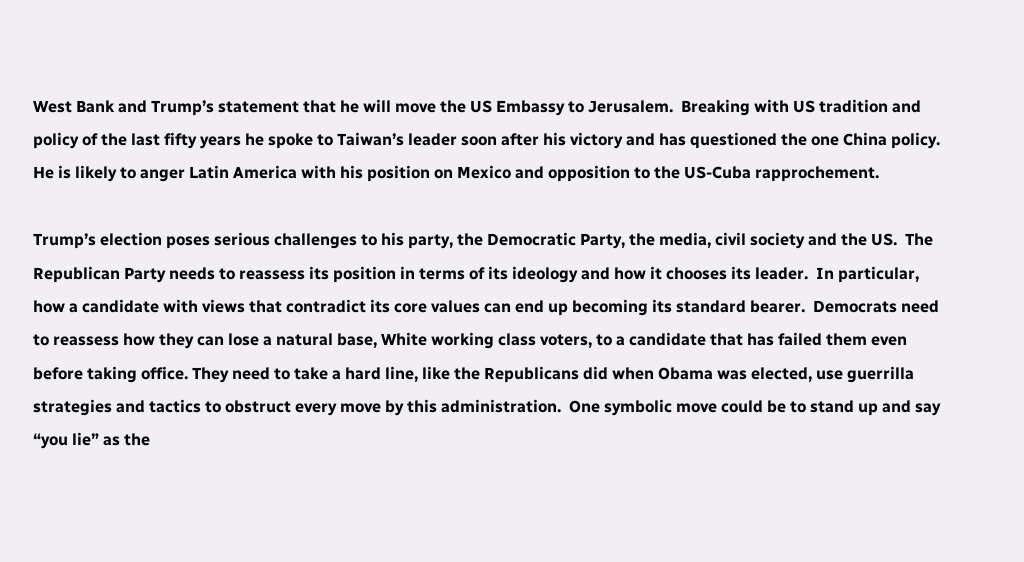West Bank and Trump’s statement that he will move the US Embassy to Jerusalem.  Breaking with US tradition and policy of the last fifty years he spoke to Taiwan’s leader soon after his victory and has questioned the one China policy.  He is likely to anger Latin America with his position on Mexico and opposition to the US-Cuba rapprochement.

Trump’s election poses serious challenges to his party, the Democratic Party, the media, civil society and the US.  The Republican Party needs to reassess its position in terms of its ideology and how it chooses its leader.  In particular, how a candidate with views that contradict its core values can end up becoming its standard bearer.  Democrats need to reassess how they can lose a natural base, White working class voters, to a candidate that has failed them even before taking office. They need to take a hard line, like the Republicans did when Obama was elected, use guerrilla strategies and tactics to obstruct every move by this administration.  One symbolic move could be to stand up and say “you lie” as the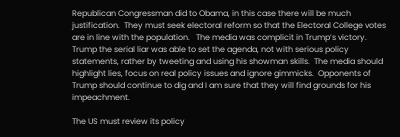Republican Congressman did to Obama, in this case there will be much justification.  They must seek electoral reform so that the Electoral College votes are in line with the population.   The media was complicit in Trump’s victory.  Trump the serial liar was able to set the agenda, not with serious policy statements, rather by tweeting and using his showman skills.  The media should highlight lies, focus on real policy issues and ignore gimmicks.  Opponents of Trump should continue to dig and I am sure that they will find grounds for his impeachment.

The US must review its policy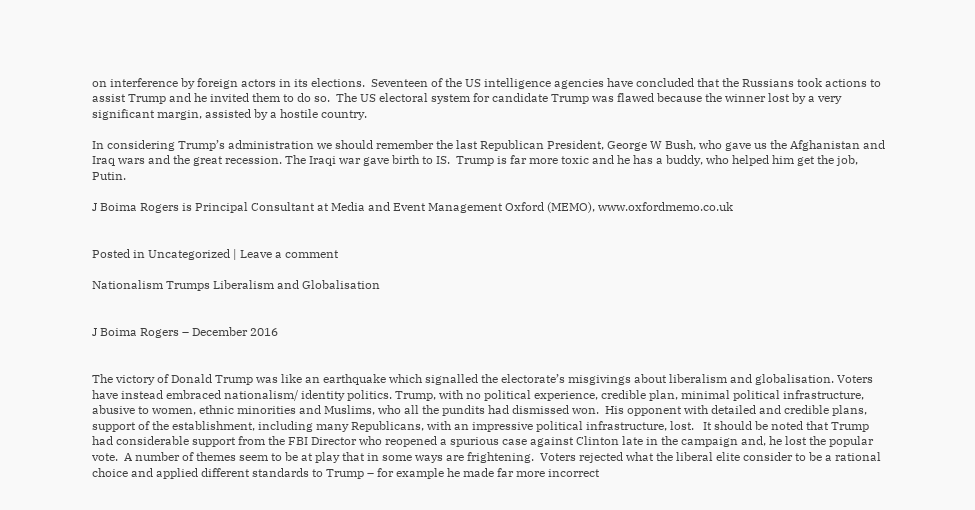on interference by foreign actors in its elections.  Seventeen of the US intelligence agencies have concluded that the Russians took actions to assist Trump and he invited them to do so.  The US electoral system for candidate Trump was flawed because the winner lost by a very significant margin, assisted by a hostile country.

In considering Trump’s administration we should remember the last Republican President, George W Bush, who gave us the Afghanistan and Iraq wars and the great recession. The Iraqi war gave birth to IS.  Trump is far more toxic and he has a buddy, who helped him get the job, Putin.

J Boima Rogers is Principal Consultant at Media and Event Management Oxford (MEMO), www.oxfordmemo.co.uk


Posted in Uncategorized | Leave a comment

Nationalism Trumps Liberalism and Globalisation


J Boima Rogers – December 2016


The victory of Donald Trump was like an earthquake which signalled the electorate’s misgivings about liberalism and globalisation. Voters have instead embraced nationalism/ identity politics. Trump, with no political experience, credible plan, minimal political infrastructure, abusive to women, ethnic minorities and Muslims, who all the pundits had dismissed won.  His opponent with detailed and credible plans, support of the establishment, including many Republicans, with an impressive political infrastructure, lost.   It should be noted that Trump had considerable support from the FBI Director who reopened a spurious case against Clinton late in the campaign and, he lost the popular vote.  A number of themes seem to be at play that in some ways are frightening.  Voters rejected what the liberal elite consider to be a rational choice and applied different standards to Trump – for example he made far more incorrect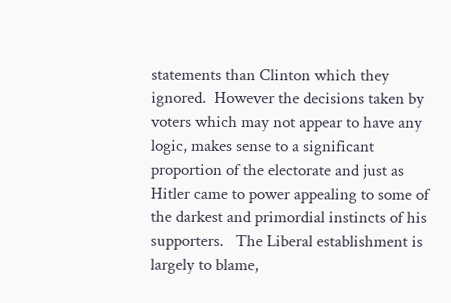statements than Clinton which they ignored.  However the decisions taken by voters which may not appear to have any logic, makes sense to a significant proportion of the electorate and just as Hitler came to power appealing to some of the darkest and primordial instincts of his supporters.   The Liberal establishment is largely to blame,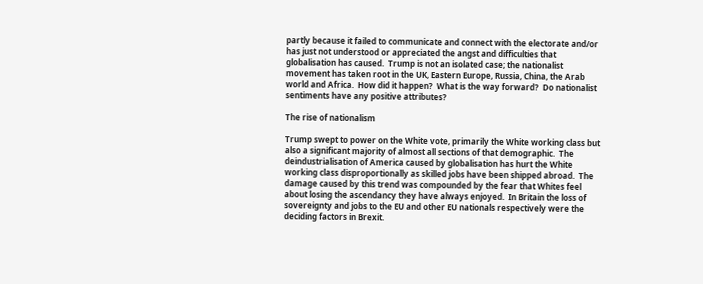partly because it failed to communicate and connect with the electorate and/or has just not understood or appreciated the angst and difficulties that globalisation has caused.  Trump is not an isolated case; the nationalist movement has taken root in the UK, Eastern Europe, Russia, China, the Arab world and Africa.  How did it happen?  What is the way forward?  Do nationalist sentiments have any positive attributes?

The rise of nationalism

Trump swept to power on the White vote, primarily the White working class but also a significant majority of almost all sections of that demographic.  The deindustrialisation of America caused by globalisation has hurt the White working class disproportionally as skilled jobs have been shipped abroad.  The damage caused by this trend was compounded by the fear that Whites feel about losing the ascendancy they have always enjoyed.  In Britain the loss of sovereignty and jobs to the EU and other EU nationals respectively were the deciding factors in Brexit.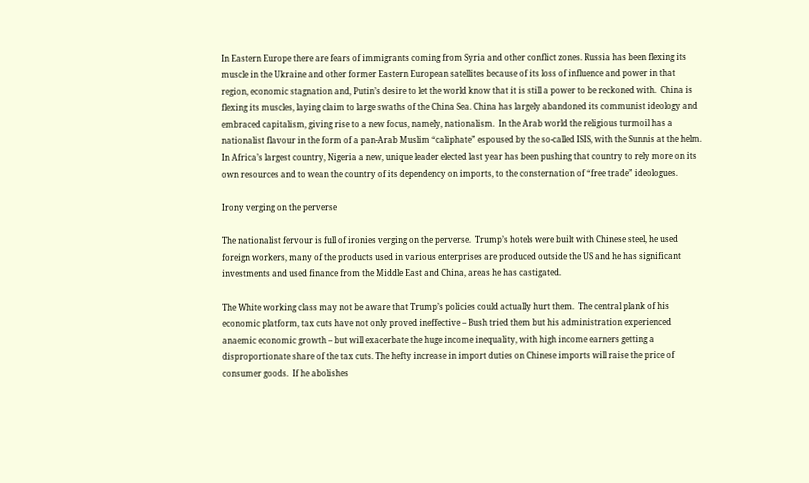In Eastern Europe there are fears of immigrants coming from Syria and other conflict zones. Russia has been flexing its muscle in the Ukraine and other former Eastern European satellites because of its loss of influence and power in that region, economic stagnation and, Putin’s desire to let the world know that it is still a power to be reckoned with.  China is flexing its muscles, laying claim to large swaths of the China Sea. China has largely abandoned its communist ideology and embraced capitalism, giving rise to a new focus, namely, nationalism.  In the Arab world the religious turmoil has a nationalist flavour in the form of a pan-Arab Muslim “caliphate” espoused by the so-called ISIS, with the Sunnis at the helm.  In Africa’s largest country, Nigeria a new, unique leader elected last year has been pushing that country to rely more on its own resources and to wean the country of its dependency on imports, to the consternation of “free trade” ideologues.

Irony verging on the perverse

The nationalist fervour is full of ironies verging on the perverse.  Trump’s hotels were built with Chinese steel, he used foreign workers, many of the products used in various enterprises are produced outside the US and he has significant investments and used finance from the Middle East and China, areas he has castigated.

The White working class may not be aware that Trump’s policies could actually hurt them.  The central plank of his economic platform, tax cuts have not only proved ineffective – Bush tried them but his administration experienced anaemic economic growth – but will exacerbate the huge income inequality, with high income earners getting a disproportionate share of the tax cuts. The hefty increase in import duties on Chinese imports will raise the price of consumer goods.  If he abolishes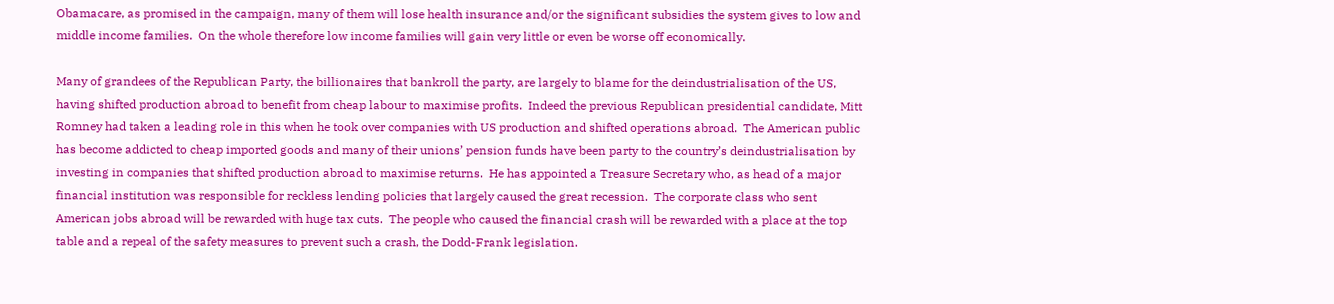Obamacare, as promised in the campaign, many of them will lose health insurance and/or the significant subsidies the system gives to low and middle income families.  On the whole therefore low income families will gain very little or even be worse off economically.

Many of grandees of the Republican Party, the billionaires that bankroll the party, are largely to blame for the deindustrialisation of the US, having shifted production abroad to benefit from cheap labour to maximise profits.  Indeed the previous Republican presidential candidate, Mitt Romney had taken a leading role in this when he took over companies with US production and shifted operations abroad.  The American public has become addicted to cheap imported goods and many of their unions’ pension funds have been party to the country’s deindustrialisation by investing in companies that shifted production abroad to maximise returns.  He has appointed a Treasure Secretary who, as head of a major financial institution was responsible for reckless lending policies that largely caused the great recession.  The corporate class who sent American jobs abroad will be rewarded with huge tax cuts.  The people who caused the financial crash will be rewarded with a place at the top table and a repeal of the safety measures to prevent such a crash, the Dodd-Frank legislation.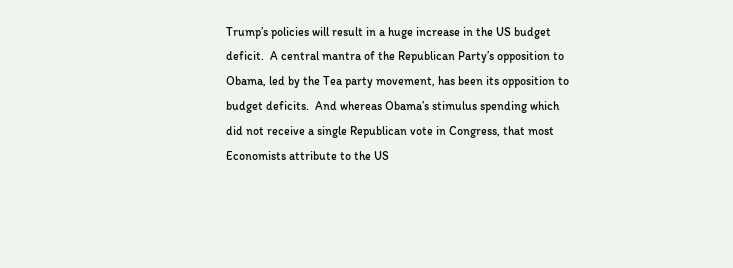Trump’s policies will result in a huge increase in the US budget deficit.  A central mantra of the Republican Party’s opposition to Obama, led by the Tea party movement, has been its opposition to budget deficits.  And whereas Obama’s stimulus spending which did not receive a single Republican vote in Congress, that most Economists attribute to the US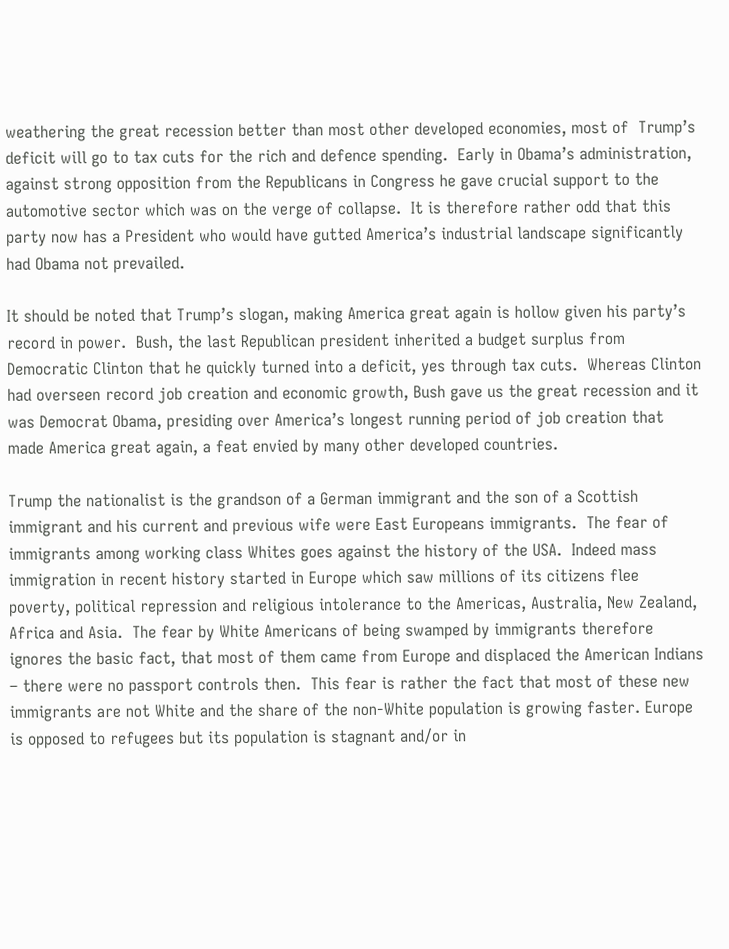weathering the great recession better than most other developed economies, most of  Trump’s deficit will go to tax cuts for the rich and defence spending.  Early in Obama’s administration, against strong opposition from the Republicans in Congress he gave crucial support to the automotive sector which was on the verge of collapse.  It is therefore rather odd that this party now has a President who would have gutted America’s industrial landscape significantly had Obama not prevailed.

It should be noted that Trump’s slogan, making America great again is hollow given his party’s record in power.  Bush, the last Republican president inherited a budget surplus from Democratic Clinton that he quickly turned into a deficit, yes through tax cuts.  Whereas Clinton had overseen record job creation and economic growth, Bush gave us the great recession and it was Democrat Obama, presiding over America’s longest running period of job creation that made America great again, a feat envied by many other developed countries.

Trump the nationalist is the grandson of a German immigrant and the son of a Scottish immigrant and his current and previous wife were East Europeans immigrants.  The fear of immigrants among working class Whites goes against the history of the USA.  Indeed mass immigration in recent history started in Europe which saw millions of its citizens flee poverty, political repression and religious intolerance to the Americas, Australia, New Zealand, Africa and Asia.  The fear by White Americans of being swamped by immigrants therefore ignores the basic fact, that most of them came from Europe and displaced the American Indians – there were no passport controls then.  This fear is rather the fact that most of these new immigrants are not White and the share of the non-White population is growing faster. Europe is opposed to refugees but its population is stagnant and/or in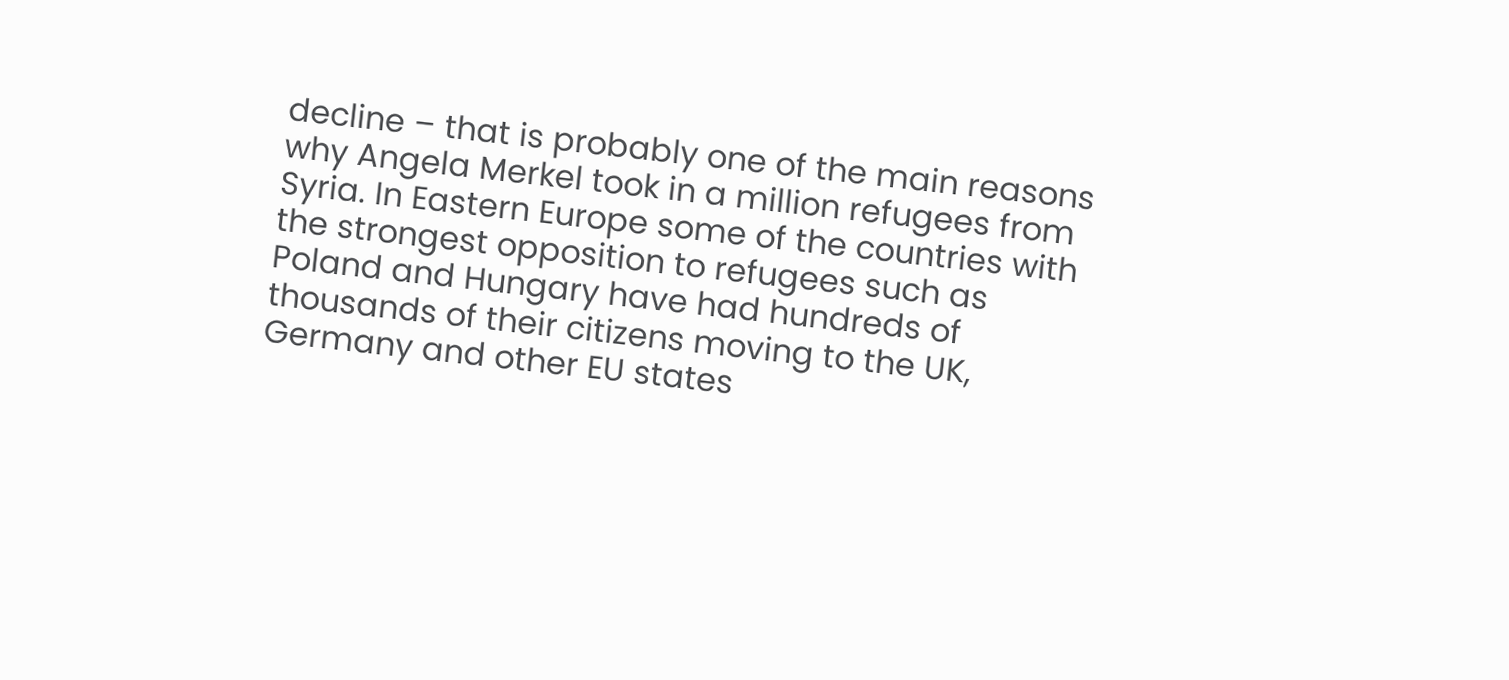decline – that is probably one of the main reasons why Angela Merkel took in a million refugees from Syria. In Eastern Europe some of the countries with the strongest opposition to refugees such as Poland and Hungary have had hundreds of thousands of their citizens moving to the UK, Germany and other EU states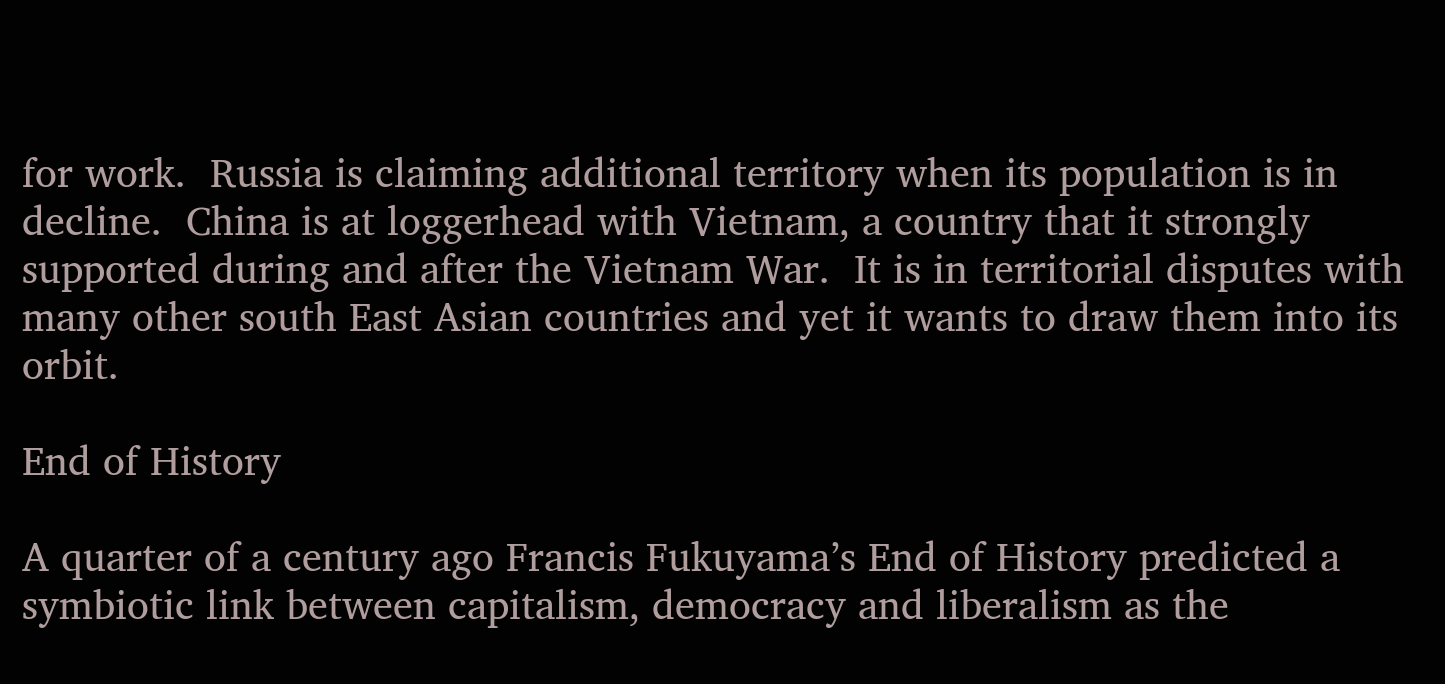for work.  Russia is claiming additional territory when its population is in decline.  China is at loggerhead with Vietnam, a country that it strongly supported during and after the Vietnam War.  It is in territorial disputes with many other south East Asian countries and yet it wants to draw them into its orbit.

End of History

A quarter of a century ago Francis Fukuyama’s End of History predicted a symbiotic link between capitalism, democracy and liberalism as the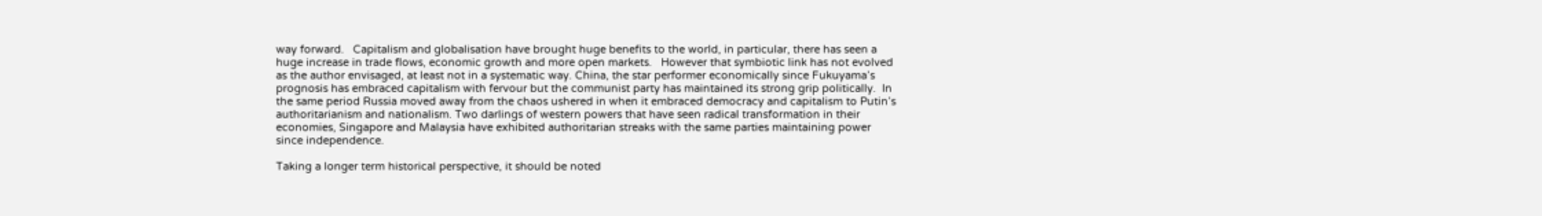way forward.   Capitalism and globalisation have brought huge benefits to the world, in particular, there has seen a huge increase in trade flows, economic growth and more open markets.   However that symbiotic link has not evolved as the author envisaged, at least not in a systematic way. China, the star performer economically since Fukuyama’s prognosis has embraced capitalism with fervour but the communist party has maintained its strong grip politically.  In the same period Russia moved away from the chaos ushered in when it embraced democracy and capitalism to Putin’s authoritarianism and nationalism. Two darlings of western powers that have seen radical transformation in their economies, Singapore and Malaysia have exhibited authoritarian streaks with the same parties maintaining power since independence.

Taking a longer term historical perspective, it should be noted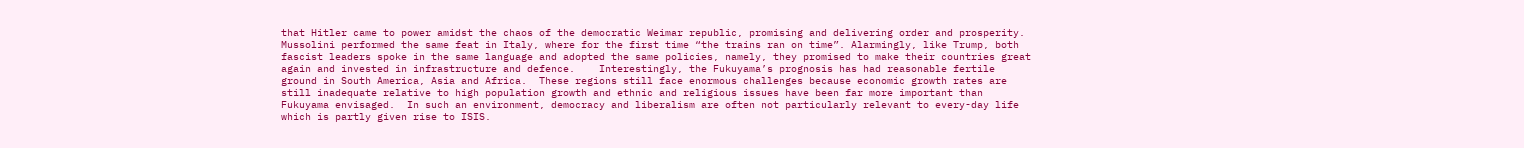that Hitler came to power amidst the chaos of the democratic Weimar republic, promising and delivering order and prosperity.  Mussolini performed the same feat in Italy, where for the first time “the trains ran on time”. Alarmingly, like Trump, both fascist leaders spoke in the same language and adopted the same policies, namely, they promised to make their countries great again and invested in infrastructure and defence.    Interestingly, the Fukuyama’s prognosis has had reasonable fertile ground in South America, Asia and Africa.  These regions still face enormous challenges because economic growth rates are still inadequate relative to high population growth and ethnic and religious issues have been far more important than Fukuyama envisaged.  In such an environment, democracy and liberalism are often not particularly relevant to every-day life which is partly given rise to ISIS.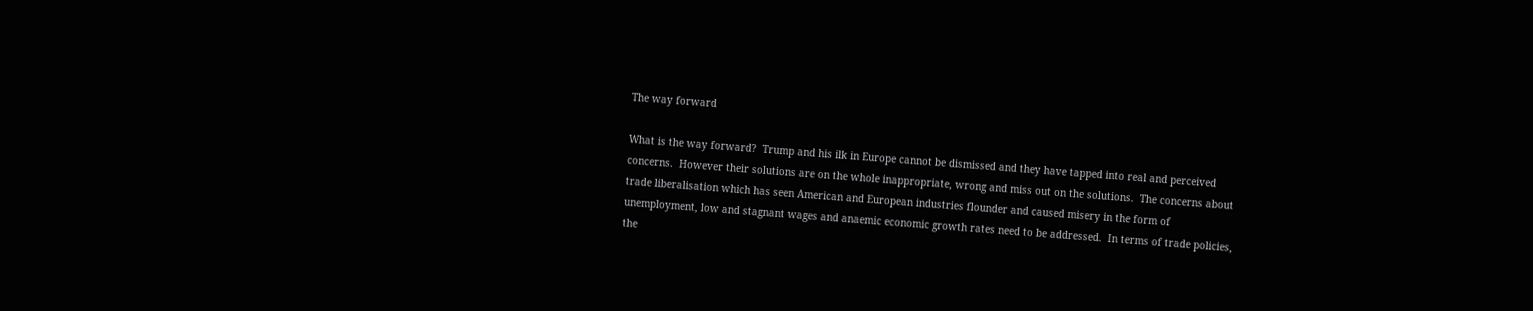The way forward

What is the way forward?  Trump and his ilk in Europe cannot be dismissed and they have tapped into real and perceived concerns.  However their solutions are on the whole inappropriate, wrong and miss out on the solutions.  The concerns about trade liberalisation which has seen American and European industries flounder and caused misery in the form of unemployment, low and stagnant wages and anaemic economic growth rates need to be addressed.  In terms of trade policies, the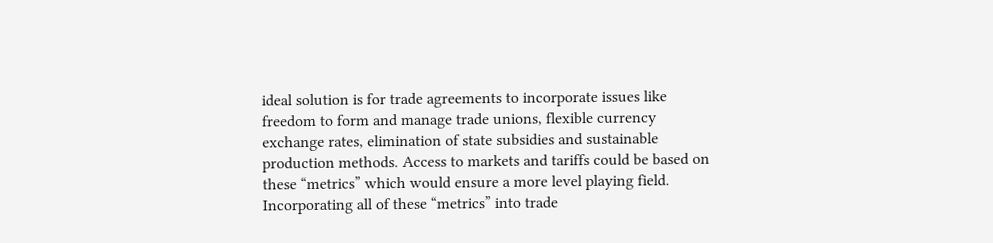ideal solution is for trade agreements to incorporate issues like freedom to form and manage trade unions, flexible currency exchange rates, elimination of state subsidies and sustainable production methods. Access to markets and tariffs could be based on these “metrics” which would ensure a more level playing field. Incorporating all of these “metrics” into trade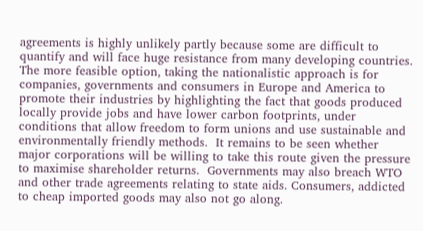agreements is highly unlikely partly because some are difficult to quantify and will face huge resistance from many developing countries. The more feasible option, taking the nationalistic approach is for companies, governments and consumers in Europe and America to promote their industries by highlighting the fact that goods produced locally provide jobs and have lower carbon footprints, under conditions that allow freedom to form unions and use sustainable and environmentally friendly methods.  It remains to be seen whether major corporations will be willing to take this route given the pressure to maximise shareholder returns.  Governments may also breach WTO and other trade agreements relating to state aids. Consumers, addicted to cheap imported goods may also not go along.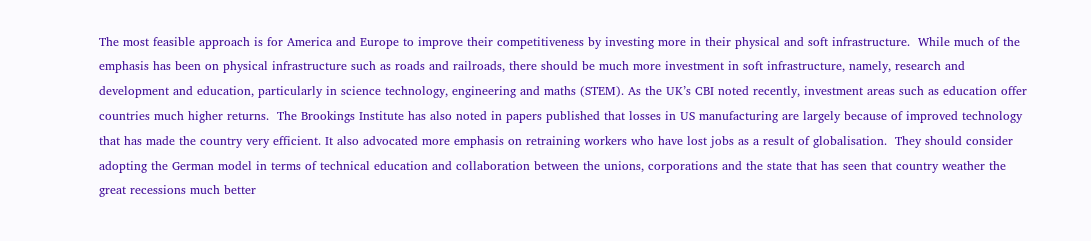The most feasible approach is for America and Europe to improve their competitiveness by investing more in their physical and soft infrastructure.  While much of the emphasis has been on physical infrastructure such as roads and railroads, there should be much more investment in soft infrastructure, namely, research and development and education, particularly in science technology, engineering and maths (STEM). As the UK’s CBI noted recently, investment areas such as education offer countries much higher returns.  The Brookings Institute has also noted in papers published that losses in US manufacturing are largely because of improved technology that has made the country very efficient. It also advocated more emphasis on retraining workers who have lost jobs as a result of globalisation.  They should consider adopting the German model in terms of technical education and collaboration between the unions, corporations and the state that has seen that country weather the great recessions much better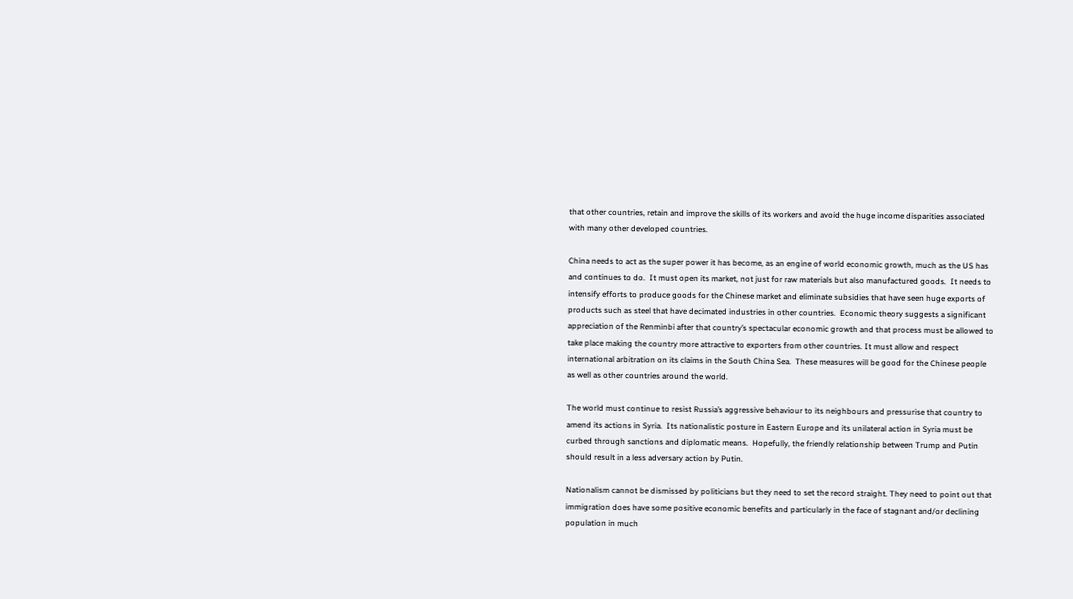that other countries, retain and improve the skills of its workers and avoid the huge income disparities associated with many other developed countries.

China needs to act as the super power it has become, as an engine of world economic growth, much as the US has and continues to do.  It must open its market, not just for raw materials but also manufactured goods.  It needs to intensify efforts to produce goods for the Chinese market and eliminate subsidies that have seen huge exports of products such as steel that have decimated industries in other countries.  Economic theory suggests a significant appreciation of the Renminbi after that country’s spectacular economic growth and that process must be allowed to take place making the country more attractive to exporters from other countries. It must allow and respect international arbitration on its claims in the South China Sea.  These measures will be good for the Chinese people as well as other countries around the world.

The world must continue to resist Russia’s aggressive behaviour to its neighbours and pressurise that country to amend its actions in Syria.  Its nationalistic posture in Eastern Europe and its unilateral action in Syria must be curbed through sanctions and diplomatic means.  Hopefully, the friendly relationship between Trump and Putin should result in a less adversary action by Putin.

Nationalism cannot be dismissed by politicians but they need to set the record straight. They need to point out that immigration does have some positive economic benefits and particularly in the face of stagnant and/or declining population in much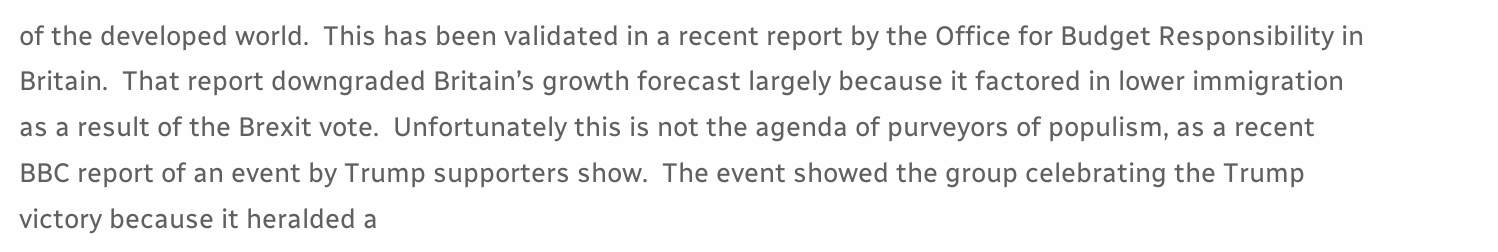of the developed world.  This has been validated in a recent report by the Office for Budget Responsibility in Britain.  That report downgraded Britain’s growth forecast largely because it factored in lower immigration as a result of the Brexit vote.  Unfortunately this is not the agenda of purveyors of populism, as a recent BBC report of an event by Trump supporters show.  The event showed the group celebrating the Trump victory because it heralded a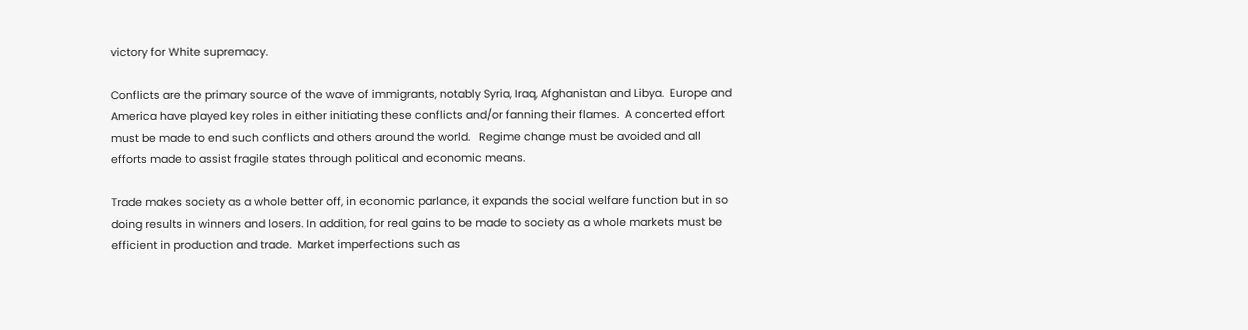victory for White supremacy.

Conflicts are the primary source of the wave of immigrants, notably Syria, Iraq, Afghanistan and Libya.  Europe and America have played key roles in either initiating these conflicts and/or fanning their flames.  A concerted effort must be made to end such conflicts and others around the world.   Regime change must be avoided and all efforts made to assist fragile states through political and economic means.

Trade makes society as a whole better off, in economic parlance, it expands the social welfare function but in so doing results in winners and losers. In addition, for real gains to be made to society as a whole markets must be efficient in production and trade.  Market imperfections such as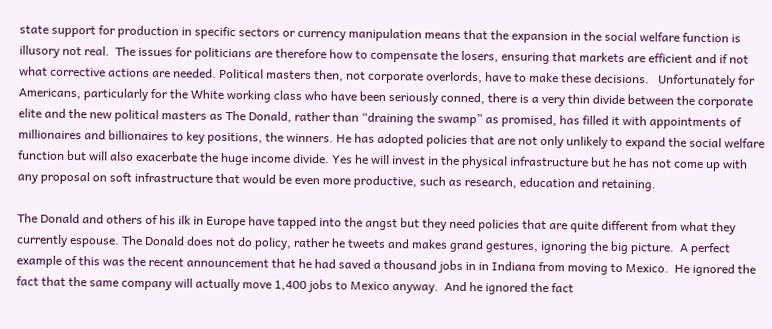state support for production in specific sectors or currency manipulation means that the expansion in the social welfare function is illusory not real.  The issues for politicians are therefore how to compensate the losers, ensuring that markets are efficient and if not what corrective actions are needed. Political masters then, not corporate overlords, have to make these decisions.   Unfortunately for Americans, particularly for the White working class who have been seriously conned, there is a very thin divide between the corporate elite and the new political masters as The Donald, rather than “draining the swamp” as promised, has filled it with appointments of millionaires and billionaires to key positions, the winners. He has adopted policies that are not only unlikely to expand the social welfare function but will also exacerbate the huge income divide. Yes he will invest in the physical infrastructure but he has not come up with any proposal on soft infrastructure that would be even more productive, such as research, education and retaining.

The Donald and others of his ilk in Europe have tapped into the angst but they need policies that are quite different from what they currently espouse. The Donald does not do policy, rather he tweets and makes grand gestures, ignoring the big picture.  A perfect example of this was the recent announcement that he had saved a thousand jobs in in Indiana from moving to Mexico.  He ignored the fact that the same company will actually move 1,400 jobs to Mexico anyway.  And he ignored the fact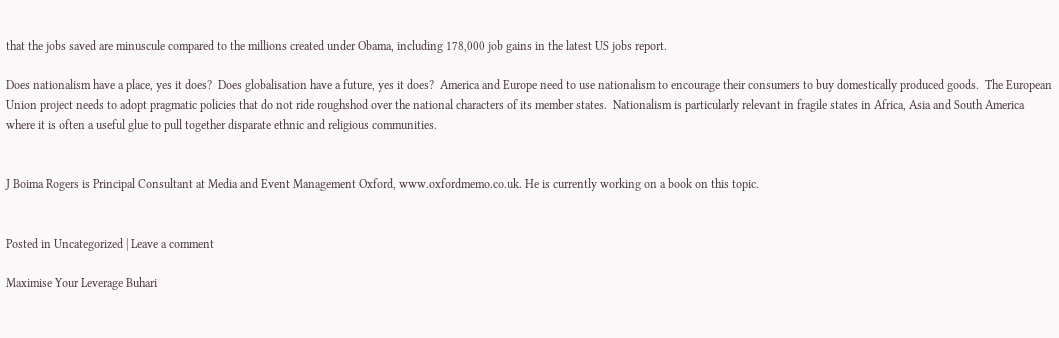that the jobs saved are minuscule compared to the millions created under Obama, including 178,000 job gains in the latest US jobs report.

Does nationalism have a place, yes it does?  Does globalisation have a future, yes it does?  America and Europe need to use nationalism to encourage their consumers to buy domestically produced goods.  The European Union project needs to adopt pragmatic policies that do not ride roughshod over the national characters of its member states.  Nationalism is particularly relevant in fragile states in Africa, Asia and South America where it is often a useful glue to pull together disparate ethnic and religious communities.


J Boima Rogers is Principal Consultant at Media and Event Management Oxford, www.oxfordmemo.co.uk. He is currently working on a book on this topic.


Posted in Uncategorized | Leave a comment

Maximise Your Leverage Buhari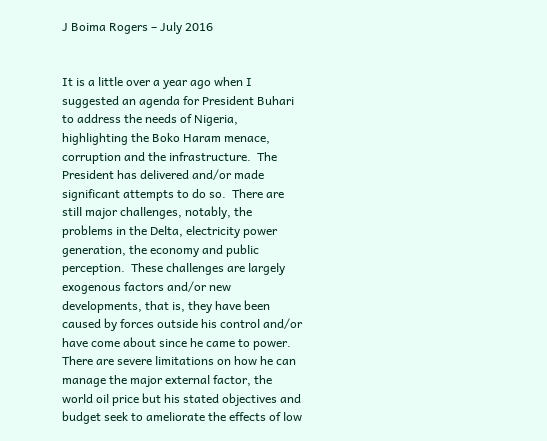J Boima Rogers – July 2016


It is a little over a year ago when I suggested an agenda for President Buhari to address the needs of Nigeria, highlighting the Boko Haram menace, corruption and the infrastructure.  The President has delivered and/or made significant attempts to do so.  There are still major challenges, notably, the problems in the Delta, electricity power generation, the economy and public perception.  These challenges are largely exogenous factors and/or new developments, that is, they have been caused by forces outside his control and/or have come about since he came to power.  There are severe limitations on how he can manage the major external factor, the world oil price but his stated objectives and budget seek to ameliorate the effects of low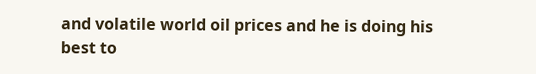and volatile world oil prices and he is doing his best to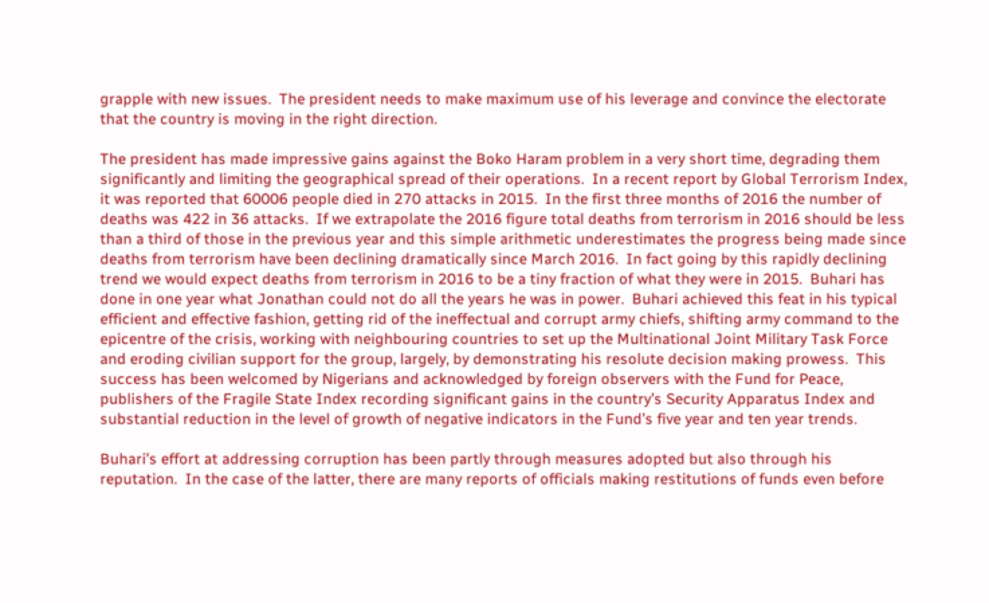grapple with new issues.  The president needs to make maximum use of his leverage and convince the electorate that the country is moving in the right direction.

The president has made impressive gains against the Boko Haram problem in a very short time, degrading them significantly and limiting the geographical spread of their operations.  In a recent report by Global Terrorism Index, it was reported that 60006 people died in 270 attacks in 2015.  In the first three months of 2016 the number of deaths was 422 in 36 attacks.  If we extrapolate the 2016 figure total deaths from terrorism in 2016 should be less than a third of those in the previous year and this simple arithmetic underestimates the progress being made since deaths from terrorism have been declining dramatically since March 2016.  In fact going by this rapidly declining trend we would expect deaths from terrorism in 2016 to be a tiny fraction of what they were in 2015.  Buhari has done in one year what Jonathan could not do all the years he was in power.  Buhari achieved this feat in his typical efficient and effective fashion, getting rid of the ineffectual and corrupt army chiefs, shifting army command to the epicentre of the crisis, working with neighbouring countries to set up the Multinational Joint Military Task Force and eroding civilian support for the group, largely, by demonstrating his resolute decision making prowess.  This success has been welcomed by Nigerians and acknowledged by foreign observers with the Fund for Peace, publishers of the Fragile State Index recording significant gains in the country’s Security Apparatus Index and substantial reduction in the level of growth of negative indicators in the Fund’s five year and ten year trends.

Buhari’s effort at addressing corruption has been partly through measures adopted but also through his reputation.  In the case of the latter, there are many reports of officials making restitutions of funds even before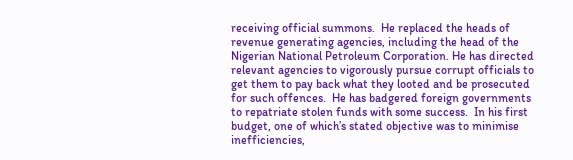receiving official summons.  He replaced the heads of revenue generating agencies, including the head of the Nigerian National Petroleum Corporation. He has directed relevant agencies to vigorously pursue corrupt officials to get them to pay back what they looted and be prosecuted for such offences.  He has badgered foreign governments to repatriate stolen funds with some success.  In his first budget, one of which’s stated objective was to minimise inefficiencies,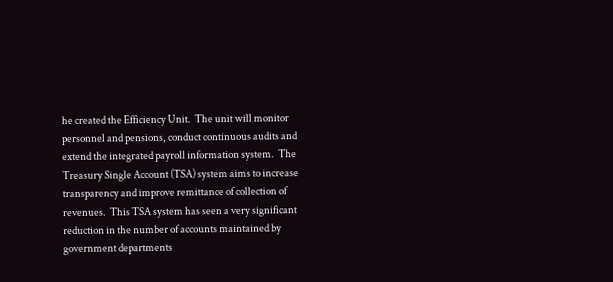he created the Efficiency Unit.  The unit will monitor personnel and pensions, conduct continuous audits and extend the integrated payroll information system.  The Treasury Single Account (TSA) system aims to increase transparency and improve remittance of collection of revenues.  This TSA system has seen a very significant reduction in the number of accounts maintained by government departments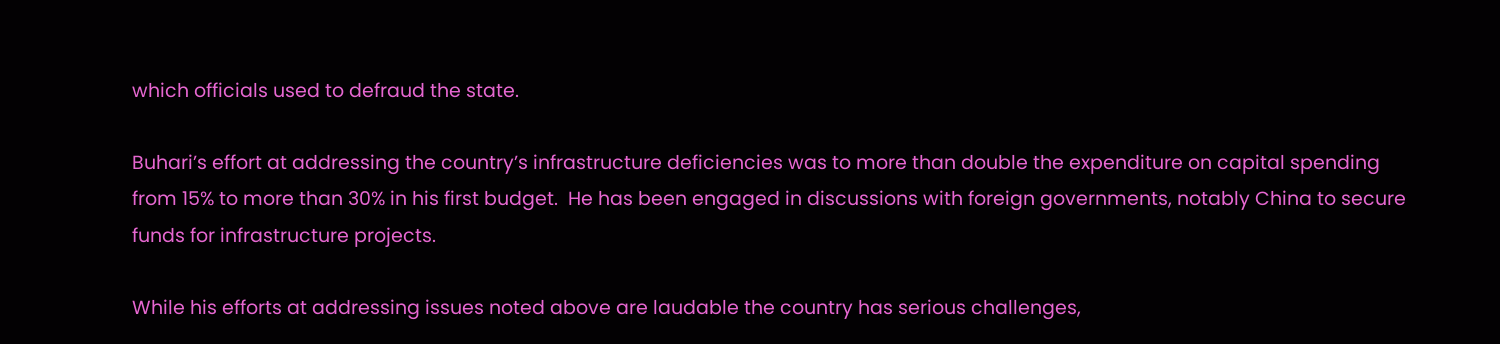which officials used to defraud the state.

Buhari’s effort at addressing the country’s infrastructure deficiencies was to more than double the expenditure on capital spending from 15% to more than 30% in his first budget.  He has been engaged in discussions with foreign governments, notably China to secure funds for infrastructure projects.

While his efforts at addressing issues noted above are laudable the country has serious challenges,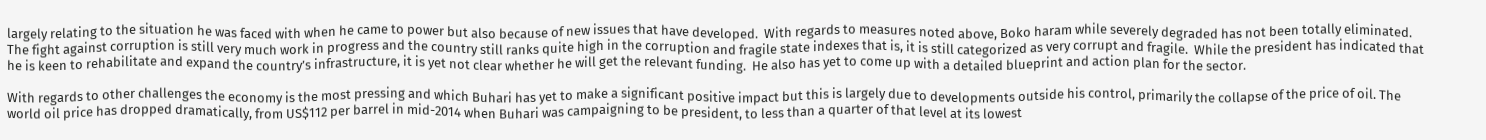largely relating to the situation he was faced with when he came to power but also because of new issues that have developed.  With regards to measures noted above, Boko haram while severely degraded has not been totally eliminated.  The fight against corruption is still very much work in progress and the country still ranks quite high in the corruption and fragile state indexes that is, it is still categorized as very corrupt and fragile.  While the president has indicated that he is keen to rehabilitate and expand the country’s infrastructure, it is yet not clear whether he will get the relevant funding.  He also has yet to come up with a detailed blueprint and action plan for the sector.

With regards to other challenges the economy is the most pressing and which Buhari has yet to make a significant positive impact but this is largely due to developments outside his control, primarily the collapse of the price of oil. The world oil price has dropped dramatically, from US$112 per barrel in mid-2014 when Buhari was campaigning to be president, to less than a quarter of that level at its lowest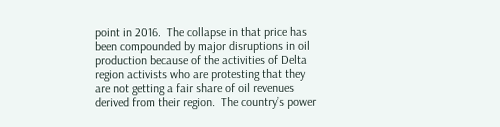point in 2016.  The collapse in that price has been compounded by major disruptions in oil production because of the activities of Delta region activists who are protesting that they are not getting a fair share of oil revenues derived from their region.  The country’s power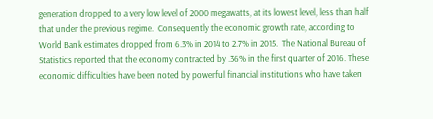generation dropped to a very low level of 2000 megawatts, at its lowest level, less than half that under the previous regime.  Consequently the economic growth rate, according to World Bank estimates dropped from 6.3% in 2014 to 2.7% in 2015.  The National Bureau of Statistics reported that the economy contracted by .36% in the first quarter of 2016. These economic difficulties have been noted by powerful financial institutions who have taken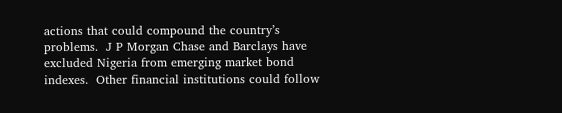actions that could compound the country’s problems.  J P Morgan Chase and Barclays have excluded Nigeria from emerging market bond indexes.  Other financial institutions could follow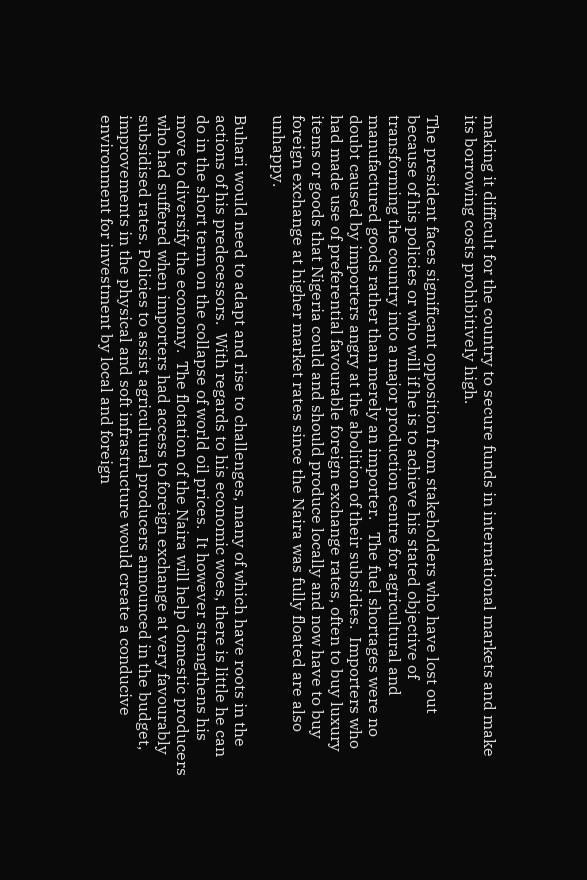making it difficult for the country to secure funds in international markets and make its borrowing costs prohibitively high.

The president faces significant opposition from stakeholders who have lost out because of his policies or who will if he is to achieve his stated objective of transforming the country into a major production centre for agricultural and manufactured goods rather than merely an importer.   The fuel shortages were no doubt caused by importers angry at the abolition of their subsidies.  Importers who had made use of preferential favourable foreign exchange rates, often to buy luxury items or goods that Nigeria could and should produce locally and now have to buy foreign exchange at higher market rates since the Naira was fully floated are also unhappy.

Buhari would need to adapt and rise to challenges, many of which have roots in the actions of his predecessors.  With regards to his economic woes, there is little he can do in the short term on the collapse of world oil prices.  It however strengthens his move to diversify the economy.  The flotation of the Naira will help domestic producers who had suffered when importers had access to foreign exchange at very favourably subsidised rates. Policies to assist agricultural producers announced in the budget, improvements in the physical and soft infrastructure would create a conducive environment for investment by local and foreign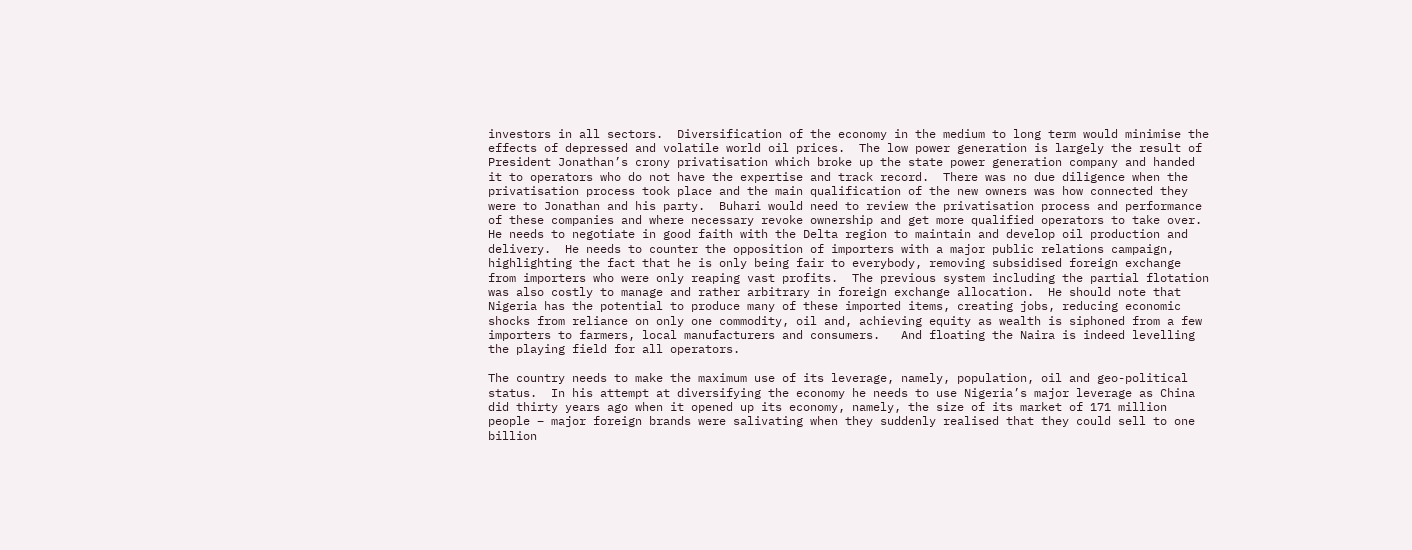investors in all sectors.  Diversification of the economy in the medium to long term would minimise the effects of depressed and volatile world oil prices.  The low power generation is largely the result of President Jonathan’s crony privatisation which broke up the state power generation company and handed it to operators who do not have the expertise and track record.  There was no due diligence when the privatisation process took place and the main qualification of the new owners was how connected they were to Jonathan and his party.  Buhari would need to review the privatisation process and performance of these companies and where necessary revoke ownership and get more qualified operators to take over.   He needs to negotiate in good faith with the Delta region to maintain and develop oil production and delivery.  He needs to counter the opposition of importers with a major public relations campaign, highlighting the fact that he is only being fair to everybody, removing subsidised foreign exchange from importers who were only reaping vast profits.  The previous system including the partial flotation was also costly to manage and rather arbitrary in foreign exchange allocation.  He should note that Nigeria has the potential to produce many of these imported items, creating jobs, reducing economic shocks from reliance on only one commodity, oil and, achieving equity as wealth is siphoned from a few importers to farmers, local manufacturers and consumers.   And floating the Naira is indeed levelling the playing field for all operators.

The country needs to make the maximum use of its leverage, namely, population, oil and geo-political status.  In his attempt at diversifying the economy he needs to use Nigeria’s major leverage as China did thirty years ago when it opened up its economy, namely, the size of its market of 171 million people – major foreign brands were salivating when they suddenly realised that they could sell to one billion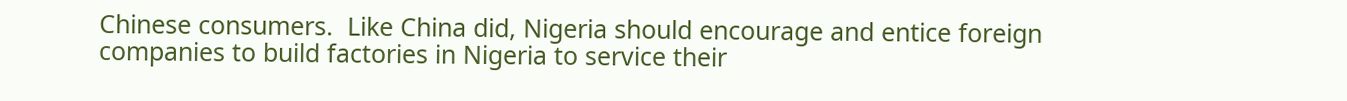Chinese consumers.  Like China did, Nigeria should encourage and entice foreign companies to build factories in Nigeria to service their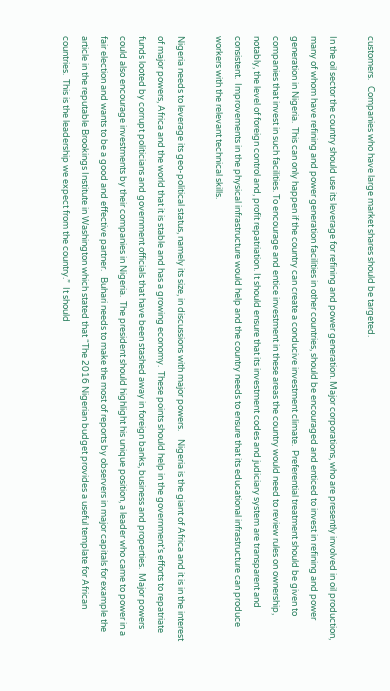customers.   Companies who have large market shares should be targeted.

In the oil sector the country should use its leverage for refining and power generation. Major corporations, who are presently involved in oil production, many of whom have refining and power generation facilities in other countries, should be encouraged and enticed to invest in refining and power generation in Nigeria.  This can only happen if the country can create a conducive investment climate.  Preferential treatment should be given to companies that invest in such facilities. To encourage and entice investment in these areas the country would need to review rules on ownership, notably, the level of foreign control and, profit repatriation. It should ensure that its investment codes and judiciary system are transparent and consistent.  Improvements in the physical infrastructure would help and the country needs to ensure that its educational infrastructure can produce workers with the relevant technical skills.

Nigeria needs to leverage its geo-political status, namely its size, in discussions with major powers.    Nigeria is the giant of Africa and it is in the interest of major powers, Africa and the world that it is stable and has a growing economy.  These points should help in the government’s efforts to repatriate funds looted by corrupt politicians and government officials that have been stashed away in foreign banks, business and properties.  Major powers could also encourage investments by their companies in Nigeria.  The president should highlight his unique position, a leader who came to power in a fair election and wants to be a good and effective partner.   Buhari needs to make the most of reports by observers in major capitals for example the article in the reputable Brookings Institute in Washington which stated that “The 2016 Nigerian budget provides a useful template for African countries.  This is the leadership we expect from the country.”  It should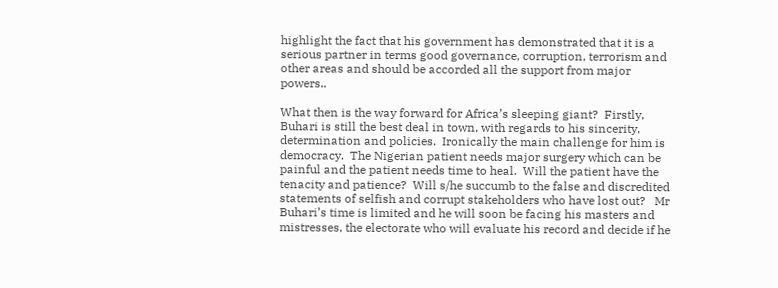highlight the fact that his government has demonstrated that it is a serious partner in terms good governance, corruption, terrorism and other areas and should be accorded all the support from major powers..

What then is the way forward for Africa’s sleeping giant?  Firstly, Buhari is still the best deal in town, with regards to his sincerity, determination and policies.  Ironically the main challenge for him is democracy.  The Nigerian patient needs major surgery which can be painful and the patient needs time to heal.  Will the patient have the tenacity and patience?  Will s/he succumb to the false and discredited statements of selfish and corrupt stakeholders who have lost out?   Mr Buhari’s time is limited and he will soon be facing his masters and mistresses, the electorate who will evaluate his record and decide if he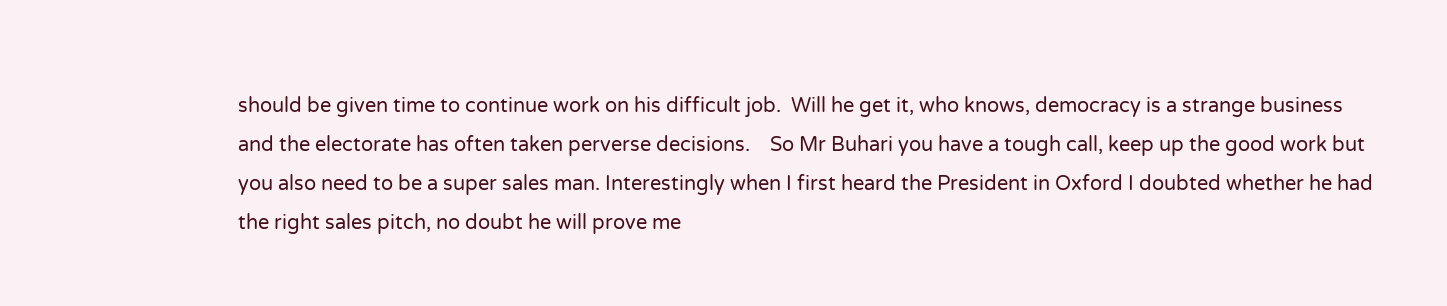should be given time to continue work on his difficult job.  Will he get it, who knows, democracy is a strange business and the electorate has often taken perverse decisions.    So Mr Buhari you have a tough call, keep up the good work but you also need to be a super sales man. Interestingly when I first heard the President in Oxford I doubted whether he had the right sales pitch, no doubt he will prove me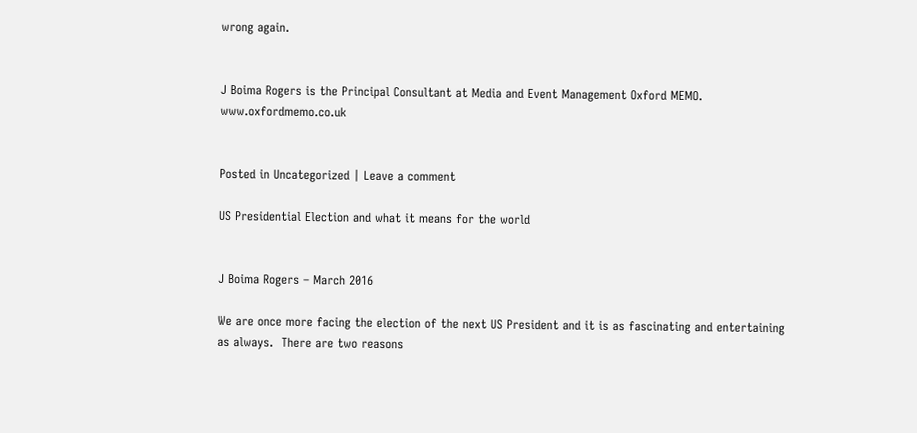wrong again.


J Boima Rogers is the Principal Consultant at Media and Event Management Oxford MEMO. www.oxfordmemo.co.uk


Posted in Uncategorized | Leave a comment

US Presidential Election and what it means for the world


J Boima Rogers – March 2016

We are once more facing the election of the next US President and it is as fascinating and entertaining as always.  There are two reasons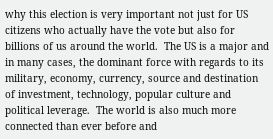why this election is very important not just for US citizens who actually have the vote but also for billions of us around the world.  The US is a major and in many cases, the dominant force with regards to its military, economy, currency, source and destination of investment, technology, popular culture and political leverage.  The world is also much more connected than ever before and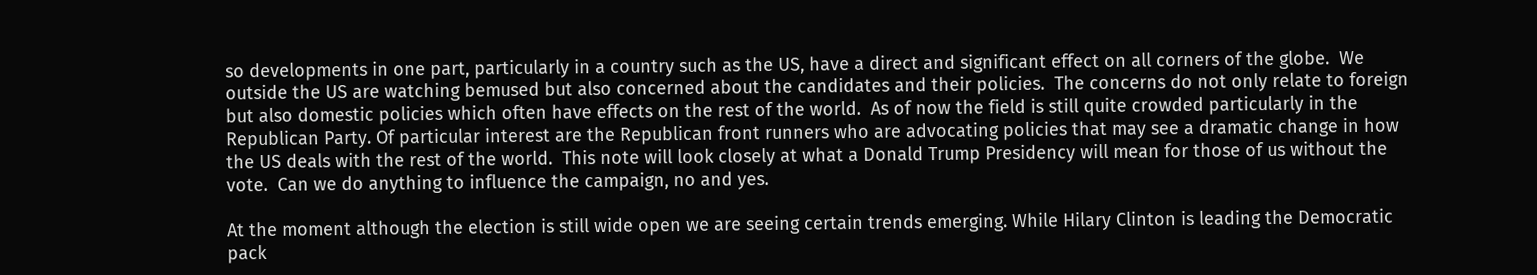so developments in one part, particularly in a country such as the US, have a direct and significant effect on all corners of the globe.  We outside the US are watching bemused but also concerned about the candidates and their policies.  The concerns do not only relate to foreign but also domestic policies which often have effects on the rest of the world.  As of now the field is still quite crowded particularly in the Republican Party. Of particular interest are the Republican front runners who are advocating policies that may see a dramatic change in how the US deals with the rest of the world.  This note will look closely at what a Donald Trump Presidency will mean for those of us without the vote.  Can we do anything to influence the campaign, no and yes.

At the moment although the election is still wide open we are seeing certain trends emerging. While Hilary Clinton is leading the Democratic pack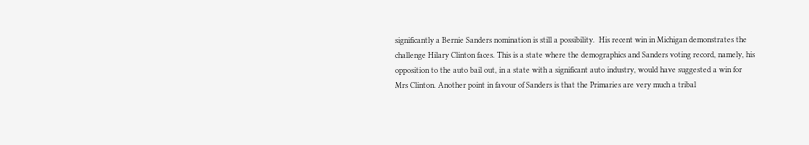significantly a Bernie Sanders nomination is still a possibility.  His recent win in Michigan demonstrates the challenge Hilary Clinton faces. This is a state where the demographics and Sanders voting record, namely, his opposition to the auto bail out, in a state with a significant auto industry, would have suggested a win for Mrs Clinton. Another point in favour of Sanders is that the Primaries are very much a tribal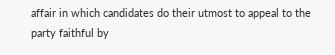affair in which candidates do their utmost to appeal to the party faithful by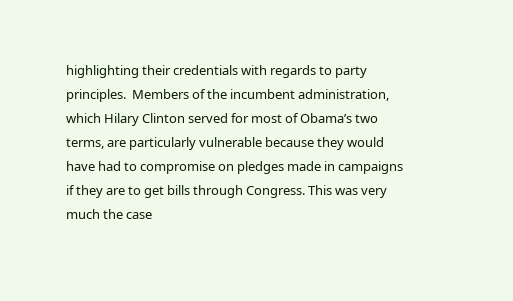highlighting their credentials with regards to party principles.  Members of the incumbent administration, which Hilary Clinton served for most of Obama’s two terms, are particularly vulnerable because they would have had to compromise on pledges made in campaigns if they are to get bills through Congress. This was very much the case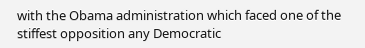with the Obama administration which faced one of the stiffest opposition any Democratic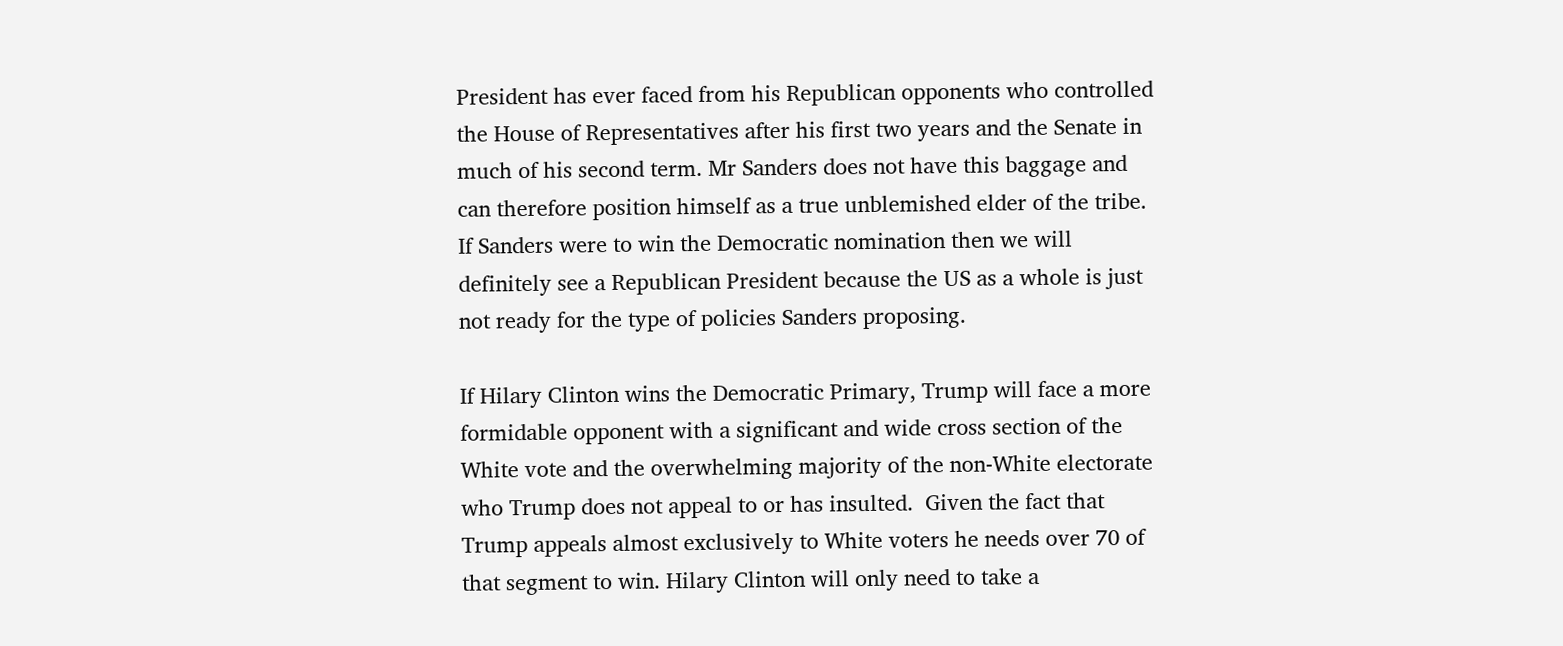President has ever faced from his Republican opponents who controlled the House of Representatives after his first two years and the Senate in much of his second term. Mr Sanders does not have this baggage and can therefore position himself as a true unblemished elder of the tribe. If Sanders were to win the Democratic nomination then we will definitely see a Republican President because the US as a whole is just not ready for the type of policies Sanders proposing.

If Hilary Clinton wins the Democratic Primary, Trump will face a more formidable opponent with a significant and wide cross section of the White vote and the overwhelming majority of the non-White electorate who Trump does not appeal to or has insulted.  Given the fact that Trump appeals almost exclusively to White voters he needs over 70 of that segment to win. Hilary Clinton will only need to take a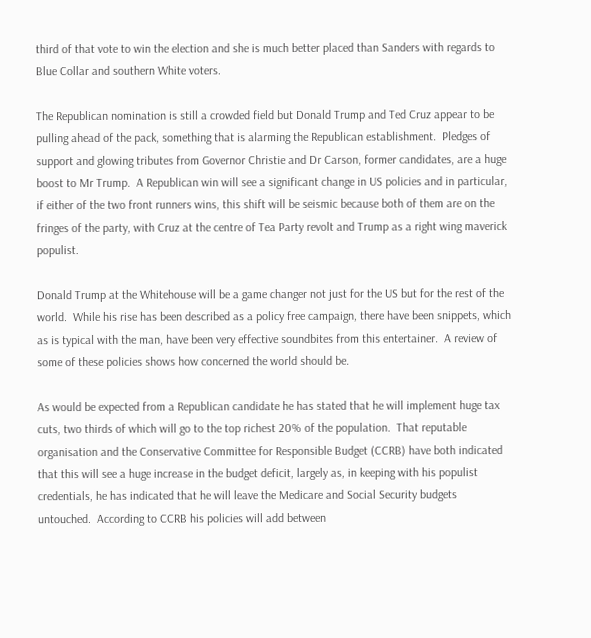third of that vote to win the election and she is much better placed than Sanders with regards to Blue Collar and southern White voters.

The Republican nomination is still a crowded field but Donald Trump and Ted Cruz appear to be pulling ahead of the pack, something that is alarming the Republican establishment.  Pledges of support and glowing tributes from Governor Christie and Dr Carson, former candidates, are a huge boost to Mr Trump.  A Republican win will see a significant change in US policies and in particular, if either of the two front runners wins, this shift will be seismic because both of them are on the fringes of the party, with Cruz at the centre of Tea Party revolt and Trump as a right wing maverick populist.

Donald Trump at the Whitehouse will be a game changer not just for the US but for the rest of the world.  While his rise has been described as a policy free campaign, there have been snippets, which as is typical with the man, have been very effective soundbites from this entertainer.  A review of some of these policies shows how concerned the world should be.

As would be expected from a Republican candidate he has stated that he will implement huge tax cuts, two thirds of which will go to the top richest 20% of the population.  That reputable organisation and the Conservative Committee for Responsible Budget (CCRB) have both indicated that this will see a huge increase in the budget deficit, largely as, in keeping with his populist credentials, he has indicated that he will leave the Medicare and Social Security budgets untouched.  According to CCRB his policies will add between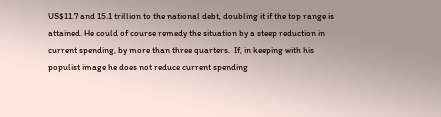US$11.7 and 15.1 trillion to the national debt, doubling it if the top range is attained. He could of course remedy the situation by a steep reduction in current spending, by more than three quarters.  If, in keeping with his populist image he does not reduce current spending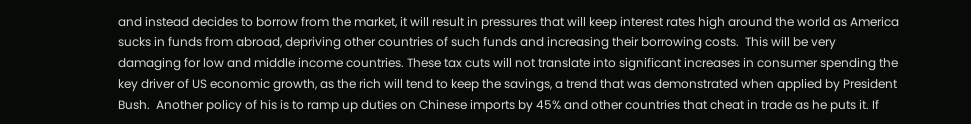and instead decides to borrow from the market, it will result in pressures that will keep interest rates high around the world as America sucks in funds from abroad, depriving other countries of such funds and increasing their borrowing costs.  This will be very damaging for low and middle income countries. These tax cuts will not translate into significant increases in consumer spending the key driver of US economic growth, as the rich will tend to keep the savings, a trend that was demonstrated when applied by President Bush.  Another policy of his is to ramp up duties on Chinese imports by 45% and other countries that cheat in trade as he puts it. If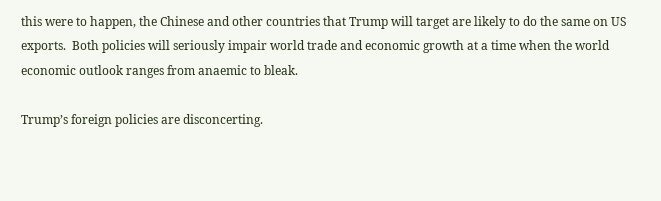this were to happen, the Chinese and other countries that Trump will target are likely to do the same on US exports.  Both policies will seriously impair world trade and economic growth at a time when the world economic outlook ranges from anaemic to bleak.

Trump’s foreign policies are disconcerting.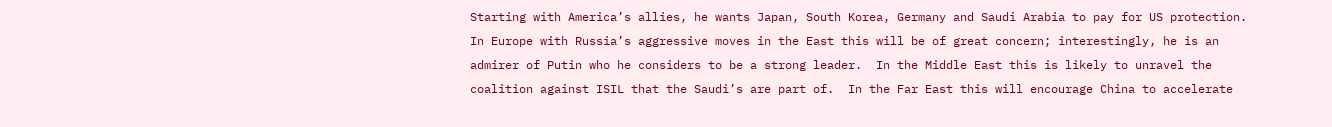Starting with America’s allies, he wants Japan, South Korea, Germany and Saudi Arabia to pay for US protection.  In Europe with Russia’s aggressive moves in the East this will be of great concern; interestingly, he is an admirer of Putin who he considers to be a strong leader.  In the Middle East this is likely to unravel the coalition against ISIL that the Saudi’s are part of.  In the Far East this will encourage China to accelerate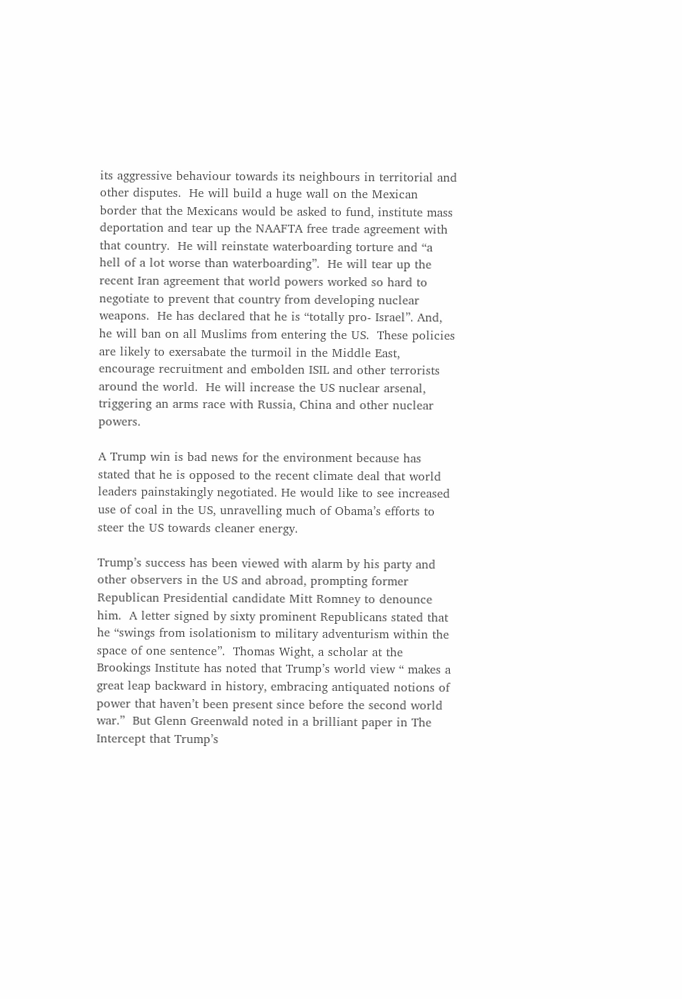its aggressive behaviour towards its neighbours in territorial and other disputes.  He will build a huge wall on the Mexican border that the Mexicans would be asked to fund, institute mass deportation and tear up the NAAFTA free trade agreement with that country.  He will reinstate waterboarding torture and “a hell of a lot worse than waterboarding”.  He will tear up the recent Iran agreement that world powers worked so hard to negotiate to prevent that country from developing nuclear weapons.  He has declared that he is “totally pro- Israel”. And, he will ban on all Muslims from entering the US.  These policies are likely to exersabate the turmoil in the Middle East, encourage recruitment and embolden ISIL and other terrorists around the world.  He will increase the US nuclear arsenal, triggering an arms race with Russia, China and other nuclear powers.

A Trump win is bad news for the environment because has stated that he is opposed to the recent climate deal that world leaders painstakingly negotiated. He would like to see increased use of coal in the US, unravelling much of Obama’s efforts to steer the US towards cleaner energy.

Trump’s success has been viewed with alarm by his party and other observers in the US and abroad, prompting former Republican Presidential candidate Mitt Romney to denounce him.  A letter signed by sixty prominent Republicans stated that he “swings from isolationism to military adventurism within the space of one sentence”.  Thomas Wight, a scholar at the Brookings Institute has noted that Trump’s world view “ makes a great leap backward in history, embracing antiquated notions of power that haven’t been present since before the second world war.”  But Glenn Greenwald noted in a brilliant paper in The Intercept that Trump’s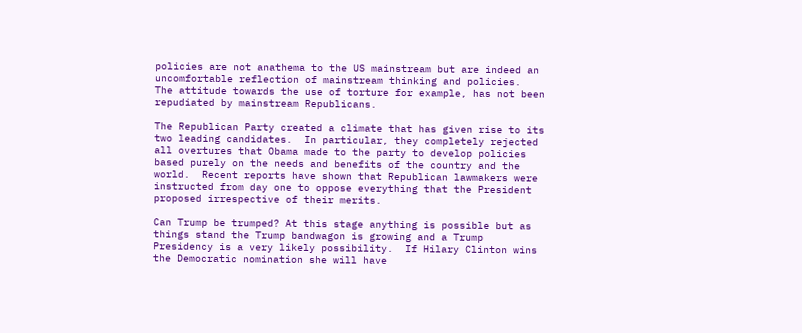policies are not anathema to the US mainstream but are indeed an uncomfortable reflection of mainstream thinking and policies.  The attitude towards the use of torture for example, has not been repudiated by mainstream Republicans.

The Republican Party created a climate that has given rise to its two leading candidates.  In particular, they completely rejected all overtures that Obama made to the party to develop policies based purely on the needs and benefits of the country and the world.  Recent reports have shown that Republican lawmakers were instructed from day one to oppose everything that the President proposed irrespective of their merits.

Can Trump be trumped? At this stage anything is possible but as things stand the Trump bandwagon is growing and a Trump Presidency is a very likely possibility.  If Hilary Clinton wins the Democratic nomination she will have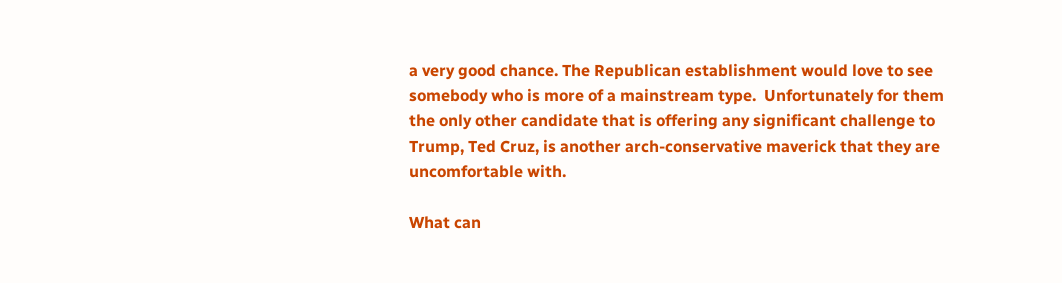a very good chance. The Republican establishment would love to see somebody who is more of a mainstream type.  Unfortunately for them the only other candidate that is offering any significant challenge to Trump, Ted Cruz, is another arch-conservative maverick that they are uncomfortable with.

What can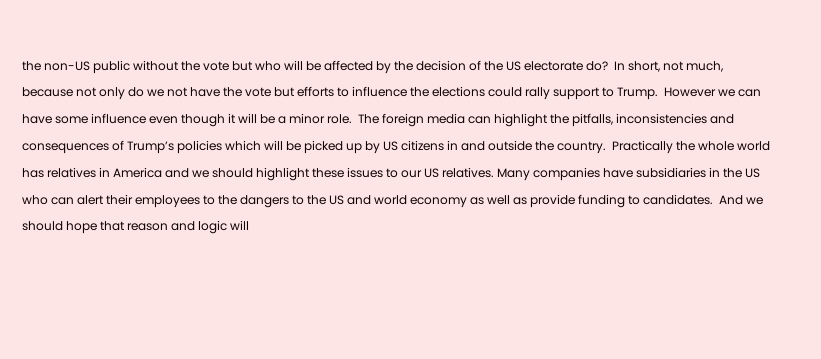the non-US public without the vote but who will be affected by the decision of the US electorate do?  In short, not much, because not only do we not have the vote but efforts to influence the elections could rally support to Trump.  However we can have some influence even though it will be a minor role.  The foreign media can highlight the pitfalls, inconsistencies and consequences of Trump’s policies which will be picked up by US citizens in and outside the country.  Practically the whole world has relatives in America and we should highlight these issues to our US relatives. Many companies have subsidiaries in the US who can alert their employees to the dangers to the US and world economy as well as provide funding to candidates.  And we should hope that reason and logic will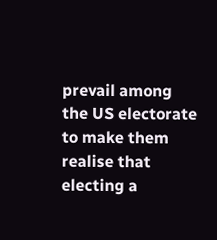prevail among the US electorate to make them realise that electing a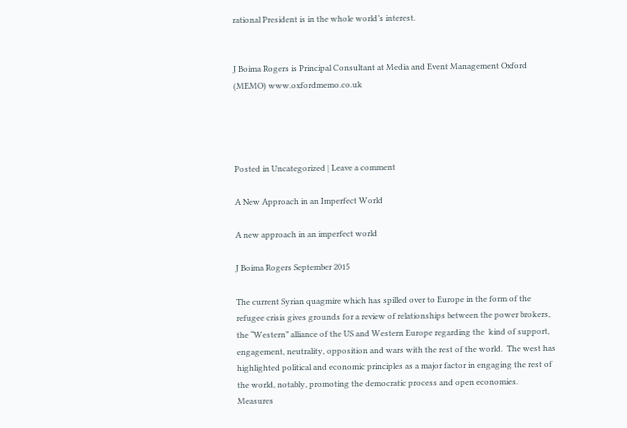rational President is in the whole world’s interest.


J Boima Rogers is Principal Consultant at Media and Event Management Oxford (MEMO) www.oxfordmemo.co.uk




Posted in Uncategorized | Leave a comment

A New Approach in an Imperfect World

A new approach in an imperfect world

J Boima Rogers September 2015

The current Syrian quagmire which has spilled over to Europe in the form of the refugee crisis gives grounds for a review of relationships between the power brokers, the “Western” alliance of the US and Western Europe regarding the  kind of support,  engagement, neutrality, opposition and wars with the rest of the world.  The west has highlighted political and economic principles as a major factor in engaging the rest of the world, notably, promoting the democratic process and open economies.  Measures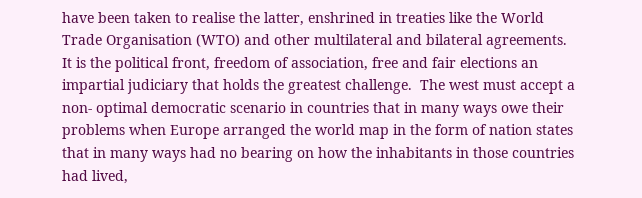have been taken to realise the latter, enshrined in treaties like the World Trade Organisation (WTO) and other multilateral and bilateral agreements.  It is the political front, freedom of association, free and fair elections an impartial judiciary that holds the greatest challenge.  The west must accept a non- optimal democratic scenario in countries that in many ways owe their problems when Europe arranged the world map in the form of nation states that in many ways had no bearing on how the inhabitants in those countries had lived,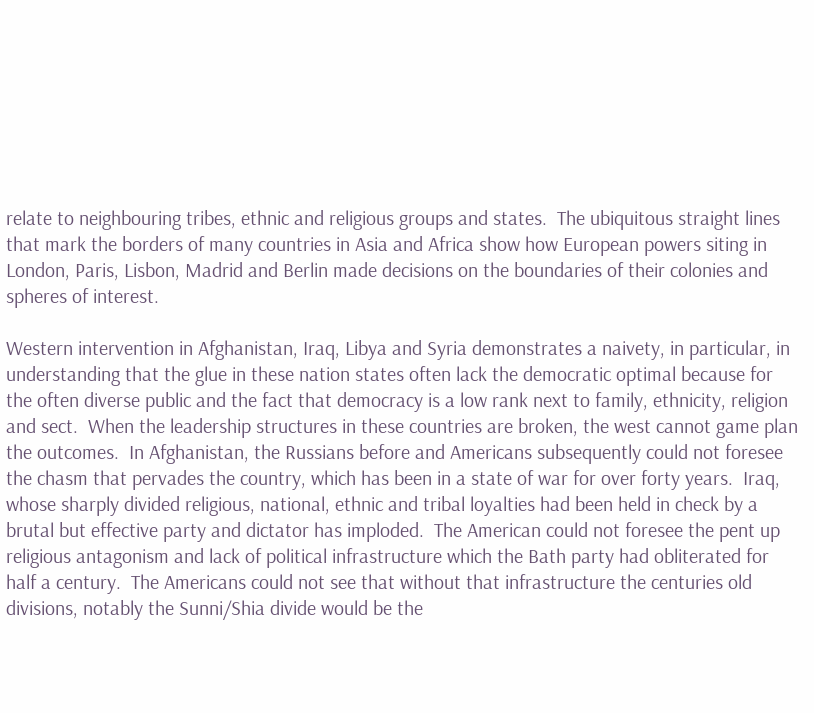relate to neighbouring tribes, ethnic and religious groups and states.  The ubiquitous straight lines that mark the borders of many countries in Asia and Africa show how European powers siting in London, Paris, Lisbon, Madrid and Berlin made decisions on the boundaries of their colonies and spheres of interest.

Western intervention in Afghanistan, Iraq, Libya and Syria demonstrates a naivety, in particular, in understanding that the glue in these nation states often lack the democratic optimal because for the often diverse public and the fact that democracy is a low rank next to family, ethnicity, religion and sect.  When the leadership structures in these countries are broken, the west cannot game plan the outcomes.  In Afghanistan, the Russians before and Americans subsequently could not foresee the chasm that pervades the country, which has been in a state of war for over forty years.  Iraq, whose sharply divided religious, national, ethnic and tribal loyalties had been held in check by a brutal but effective party and dictator has imploded.  The American could not foresee the pent up religious antagonism and lack of political infrastructure which the Bath party had obliterated for half a century.  The Americans could not see that without that infrastructure the centuries old divisions, notably the Sunni/Shia divide would be the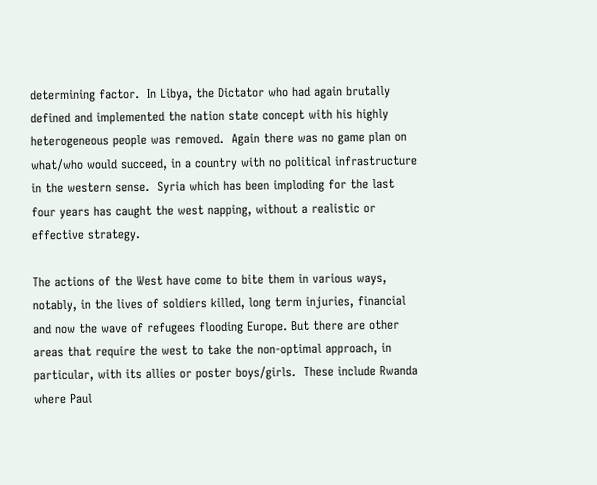determining factor.  In Libya, the Dictator who had again brutally defined and implemented the nation state concept with his highly heterogeneous people was removed.  Again there was no game plan on what/who would succeed, in a country with no political infrastructure in the western sense.  Syria which has been imploding for the last four years has caught the west napping, without a realistic or effective strategy.

The actions of the West have come to bite them in various ways, notably, in the lives of soldiers killed, long term injuries, financial and now the wave of refugees flooding Europe. But there are other areas that require the west to take the non-optimal approach, in particular, with its allies or poster boys/girls.  These include Rwanda where Paul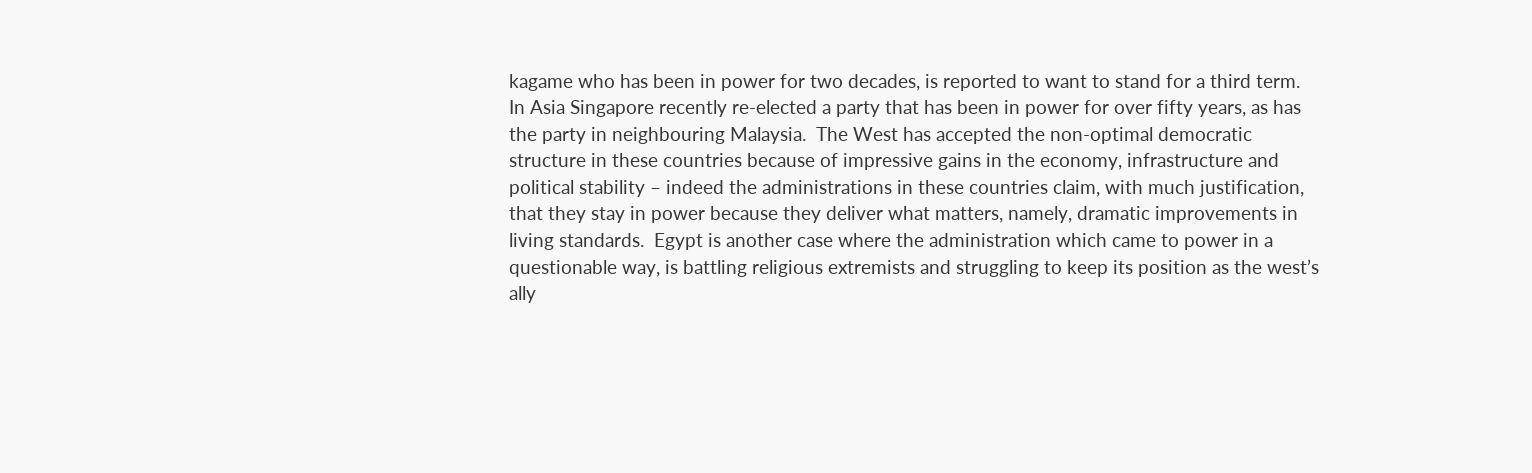kagame who has been in power for two decades, is reported to want to stand for a third term.    In Asia Singapore recently re-elected a party that has been in power for over fifty years, as has the party in neighbouring Malaysia.  The West has accepted the non-optimal democratic structure in these countries because of impressive gains in the economy, infrastructure and political stability – indeed the administrations in these countries claim, with much justification, that they stay in power because they deliver what matters, namely, dramatic improvements in living standards.  Egypt is another case where the administration which came to power in a questionable way, is battling religious extremists and struggling to keep its position as the west’s ally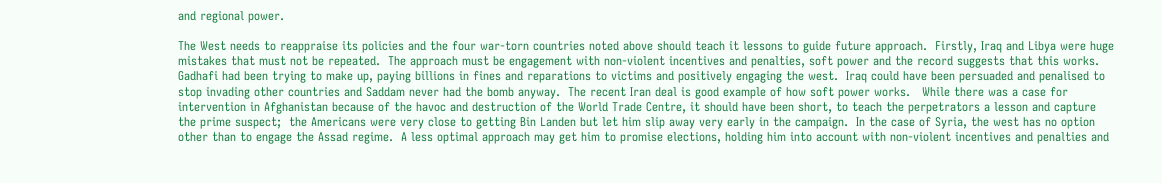and regional power.

The West needs to reappraise its policies and the four war-torn countries noted above should teach it lessons to guide future approach.  Firstly, Iraq and Libya were huge mistakes that must not be repeated.  The approach must be engagement with non-violent incentives and penalties, soft power and the record suggests that this works.  Gadhafi had been trying to make up, paying billions in fines and reparations to victims and positively engaging the west.  Iraq could have been persuaded and penalised to stop invading other countries and Saddam never had the bomb anyway.  The recent Iran deal is good example of how soft power works.   While there was a case for intervention in Afghanistan because of the havoc and destruction of the World Trade Centre, it should have been short, to teach the perpetrators a lesson and capture the prime suspect;  the Americans were very close to getting Bin Landen but let him slip away very early in the campaign.  In the case of Syria, the west has no option other than to engage the Assad regime.  A less optimal approach may get him to promise elections, holding him into account with non-violent incentives and penalties and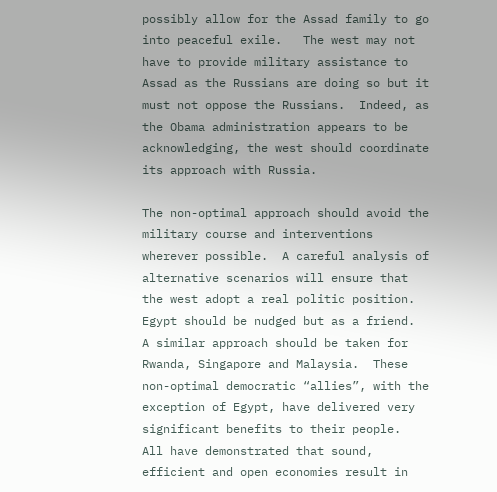possibly allow for the Assad family to go into peaceful exile.   The west may not have to provide military assistance to Assad as the Russians are doing so but it must not oppose the Russians.  Indeed, as the Obama administration appears to be acknowledging, the west should coordinate its approach with Russia.

The non-optimal approach should avoid the military course and interventions wherever possible.  A careful analysis of alternative scenarios will ensure that the west adopt a real politic position.  Egypt should be nudged but as a friend.  A similar approach should be taken for Rwanda, Singapore and Malaysia.  These non-optimal democratic “allies”, with the exception of Egypt, have delivered very significant benefits to their people.  All have demonstrated that sound, efficient and open economies result in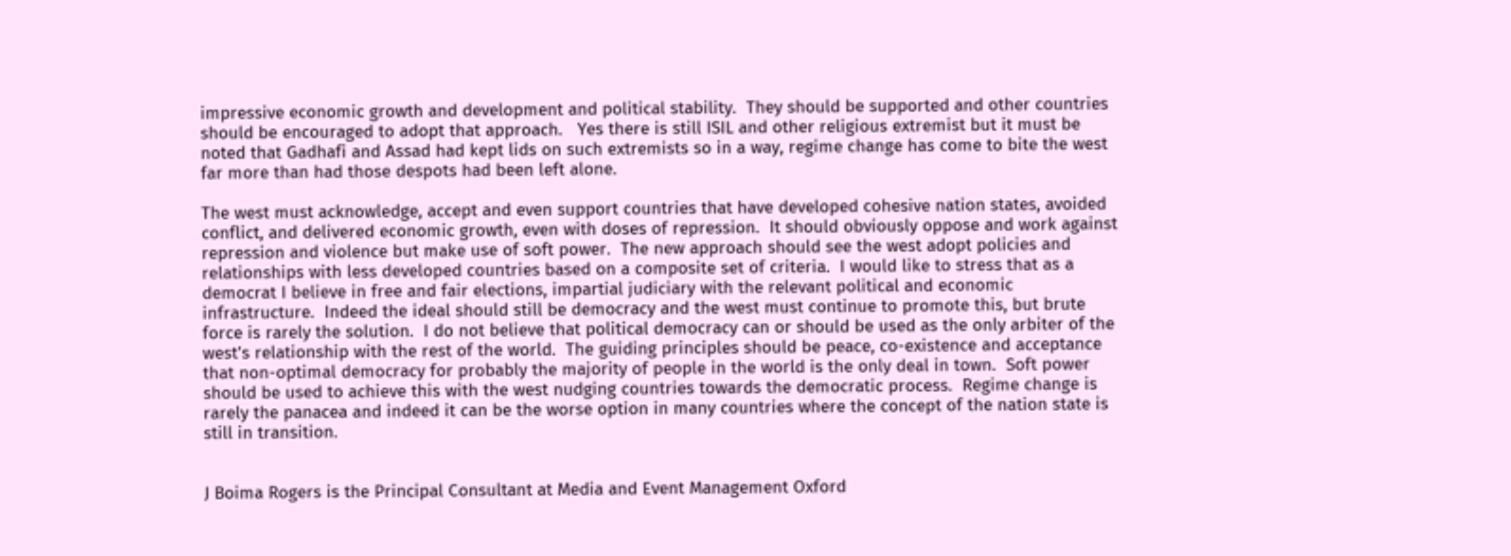impressive economic growth and development and political stability.  They should be supported and other countries should be encouraged to adopt that approach.   Yes there is still ISIL and other religious extremist but it must be noted that Gadhafi and Assad had kept lids on such extremists so in a way, regime change has come to bite the west far more than had those despots had been left alone.

The west must acknowledge, accept and even support countries that have developed cohesive nation states, avoided conflict, and delivered economic growth, even with doses of repression.  It should obviously oppose and work against repression and violence but make use of soft power.  The new approach should see the west adopt policies and relationships with less developed countries based on a composite set of criteria.  I would like to stress that as a democrat I believe in free and fair elections, impartial judiciary with the relevant political and economic infrastructure.  Indeed the ideal should still be democracy and the west must continue to promote this, but brute force is rarely the solution.  I do not believe that political democracy can or should be used as the only arbiter of the west’s relationship with the rest of the world.  The guiding principles should be peace, co-existence and acceptance that non-optimal democracy for probably the majority of people in the world is the only deal in town.  Soft power should be used to achieve this with the west nudging countries towards the democratic process.  Regime change is rarely the panacea and indeed it can be the worse option in many countries where the concept of the nation state is still in transition.


J Boima Rogers is the Principal Consultant at Media and Event Management Oxford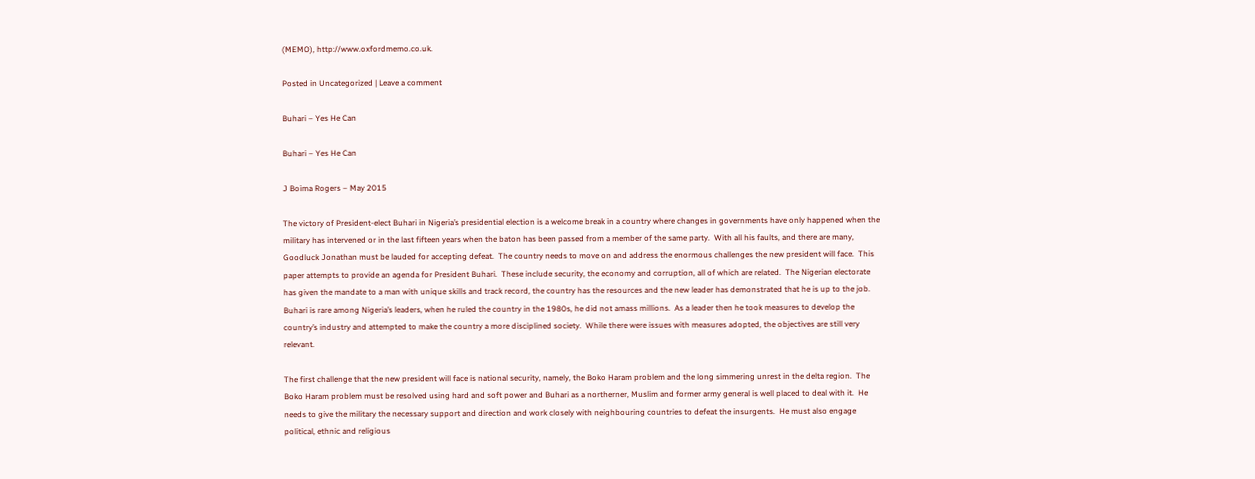(MEMO), http://www.oxfordmemo.co.uk.

Posted in Uncategorized | Leave a comment

Buhari – Yes He Can

Buhari – Yes He Can

J Boima Rogers – May 2015

The victory of President-elect Buhari in Nigeria’s presidential election is a welcome break in a country where changes in governments have only happened when the military has intervened or in the last fifteen years when the baton has been passed from a member of the same party.  With all his faults, and there are many, Goodluck Jonathan must be lauded for accepting defeat.  The country needs to move on and address the enormous challenges the new president will face.  This paper attempts to provide an agenda for President Buhari.  These include security, the economy and corruption, all of which are related.  The Nigerian electorate has given the mandate to a man with unique skills and track record, the country has the resources and the new leader has demonstrated that he is up to the job.  Buhari is rare among Nigeria’s leaders, when he ruled the country in the 1980s, he did not amass millions.  As a leader then he took measures to develop the country’s industry and attempted to make the country a more disciplined society.  While there were issues with measures adopted, the objectives are still very relevant.

The first challenge that the new president will face is national security, namely, the Boko Haram problem and the long simmering unrest in the delta region.  The Boko Haram problem must be resolved using hard and soft power and Buhari as a northerner, Muslim and former army general is well placed to deal with it.  He needs to give the military the necessary support and direction and work closely with neighbouring countries to defeat the insurgents.  He must also engage political, ethnic and religious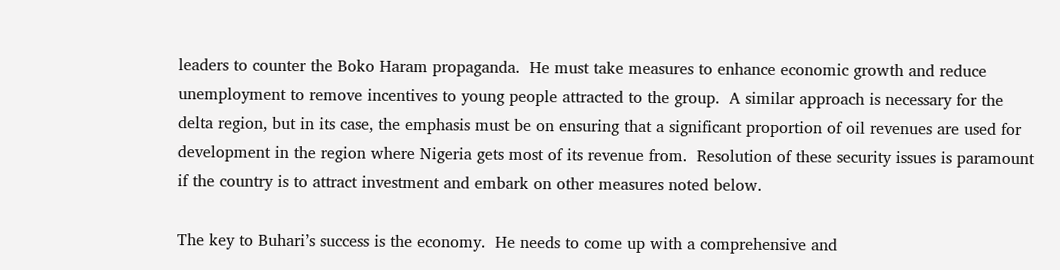leaders to counter the Boko Haram propaganda.  He must take measures to enhance economic growth and reduce unemployment to remove incentives to young people attracted to the group.  A similar approach is necessary for the delta region, but in its case, the emphasis must be on ensuring that a significant proportion of oil revenues are used for development in the region where Nigeria gets most of its revenue from.  Resolution of these security issues is paramount if the country is to attract investment and embark on other measures noted below.

The key to Buhari’s success is the economy.  He needs to come up with a comprehensive and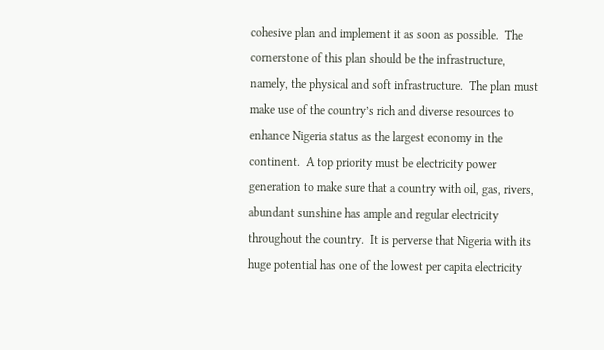cohesive plan and implement it as soon as possible.  The cornerstone of this plan should be the infrastructure, namely, the physical and soft infrastructure.  The plan must make use of the country’s rich and diverse resources to enhance Nigeria status as the largest economy in the continent.  A top priority must be electricity power generation to make sure that a country with oil, gas, rivers, abundant sunshine has ample and regular electricity throughout the country.  It is perverse that Nigeria with its huge potential has one of the lowest per capita electricity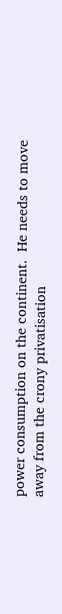power consumption on the continent.  He needs to move away from the crony privatisation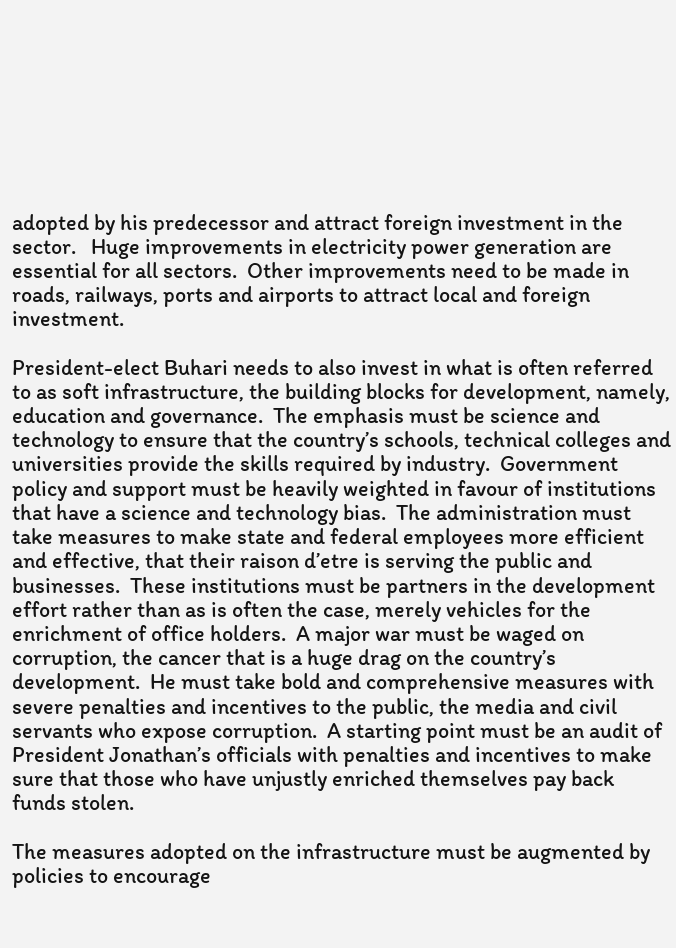adopted by his predecessor and attract foreign investment in the sector.   Huge improvements in electricity power generation are essential for all sectors.  Other improvements need to be made in roads, railways, ports and airports to attract local and foreign investment.

President-elect Buhari needs to also invest in what is often referred to as soft infrastructure, the building blocks for development, namely, education and governance.  The emphasis must be science and technology to ensure that the country’s schools, technical colleges and universities provide the skills required by industry.  Government policy and support must be heavily weighted in favour of institutions that have a science and technology bias.  The administration must take measures to make state and federal employees more efficient and effective, that their raison d’etre is serving the public and businesses.  These institutions must be partners in the development effort rather than as is often the case, merely vehicles for the enrichment of office holders.  A major war must be waged on corruption, the cancer that is a huge drag on the country’s development.  He must take bold and comprehensive measures with severe penalties and incentives to the public, the media and civil servants who expose corruption.  A starting point must be an audit of President Jonathan’s officials with penalties and incentives to make sure that those who have unjustly enriched themselves pay back funds stolen.

The measures adopted on the infrastructure must be augmented by policies to encourage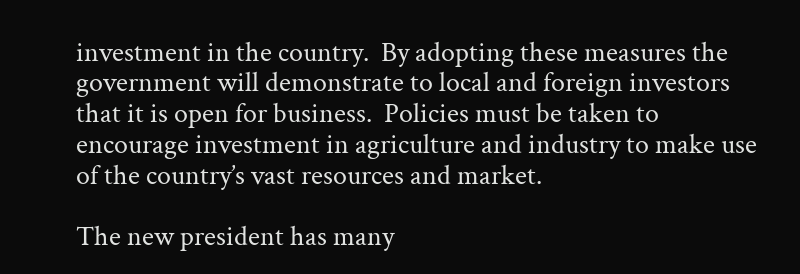investment in the country.  By adopting these measures the government will demonstrate to local and foreign investors that it is open for business.  Policies must be taken to encourage investment in agriculture and industry to make use of the country’s vast resources and market.

The new president has many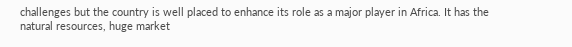challenges but the country is well placed to enhance its role as a major player in Africa. It has the natural resources, huge market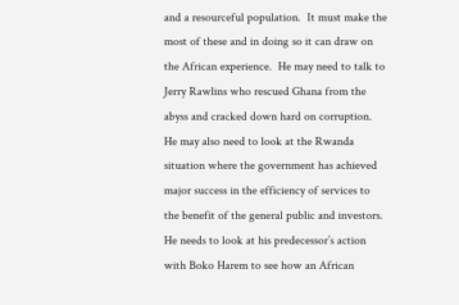and a resourceful population.  It must make the most of these and in doing so it can draw on the African experience.  He may need to talk to Jerry Rawlins who rescued Ghana from the abyss and cracked down hard on corruption.  He may also need to look at the Rwanda situation where the government has achieved major success in the efficiency of services to the benefit of the general public and investors.  He needs to look at his predecessor’s action with Boko Harem to see how an African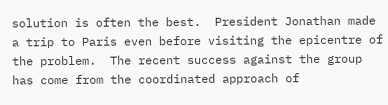solution is often the best.  President Jonathan made a trip to Paris even before visiting the epicentre of the problem.  The recent success against the group has come from the coordinated approach of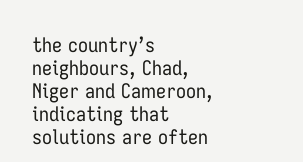the country’s neighbours, Chad, Niger and Cameroon, indicating that solutions are often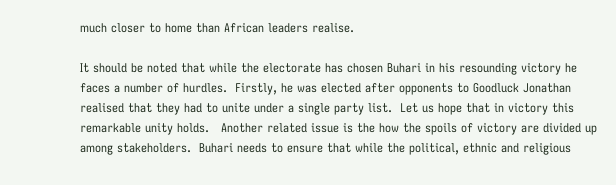much closer to home than African leaders realise.

It should be noted that while the electorate has chosen Buhari in his resounding victory he faces a number of hurdles.  Firstly, he was elected after opponents to Goodluck Jonathan realised that they had to unite under a single party list.  Let us hope that in victory this remarkable unity holds.   Another related issue is the how the spoils of victory are divided up among stakeholders.  Buhari needs to ensure that while the political, ethnic and religious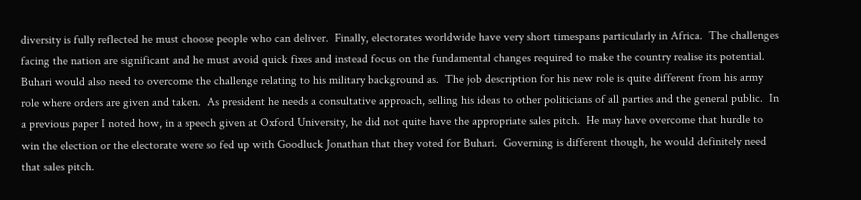diversity is fully reflected he must choose people who can deliver.  Finally, electorates worldwide have very short timespans particularly in Africa.  The challenges facing the nation are significant and he must avoid quick fixes and instead focus on the fundamental changes required to make the country realise its potential.  Buhari would also need to overcome the challenge relating to his military background as.  The job description for his new role is quite different from his army role where orders are given and taken.  As president he needs a consultative approach, selling his ideas to other politicians of all parties and the general public.  In a previous paper I noted how, in a speech given at Oxford University, he did not quite have the appropriate sales pitch.  He may have overcome that hurdle to win the election or the electorate were so fed up with Goodluck Jonathan that they voted for Buhari.  Governing is different though, he would definitely need that sales pitch.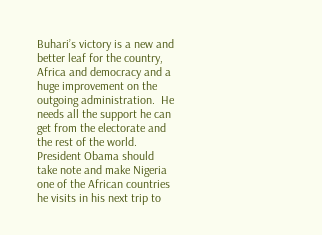Buhari’s victory is a new and better leaf for the country, Africa and democracy and a huge improvement on the outgoing administration.  He needs all the support he can get from the electorate and the rest of the world.  President Obama should take note and make Nigeria one of the African countries he visits in his next trip to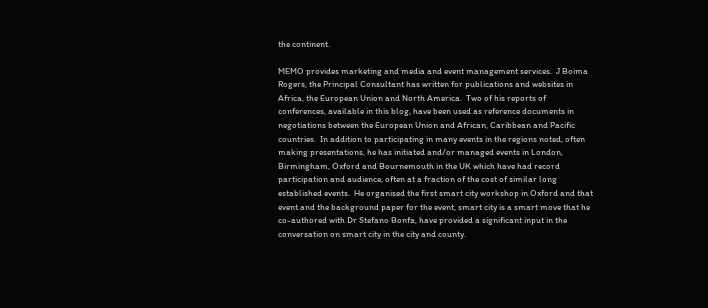the continent.

MEMO provides marketing and media and event management services.  J Boima Rogers, the Principal Consultant has written for publications and websites in Africa, the European Union and North America.  Two of his reports of conferences, available in this blog, have been used as reference documents in negotiations between the European Union and African, Caribbean and Pacific countries.  In addition to participating in many events in the regions noted, often making presentations, he has initiated and/or managed events in London, Birmingham, Oxford and Bournemouth in the UK which have had record participation and audience, often at a fraction of the cost of similar long established events.  He organised the first smart city workshop in Oxford and that event and the background paper for the event, smart city is a smart move that he co-authored with Dr Stefano Bonfa, have provided a significant input in the conversation on smart city in the city and county.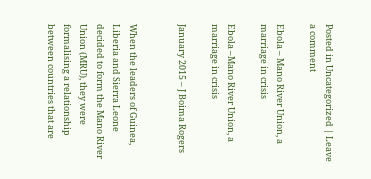Posted in Uncategorized | Leave a comment

Ebola – Mano River Union, a marriage in crisis

Ebola –Mano River Union, a marriage in crisis

January 2015 – J Boima Rogers


When the leaders of Guinea, Liberia and Sierra Leone decided to form the Mano River Union (MRU), they were formalising a relationship between countries that are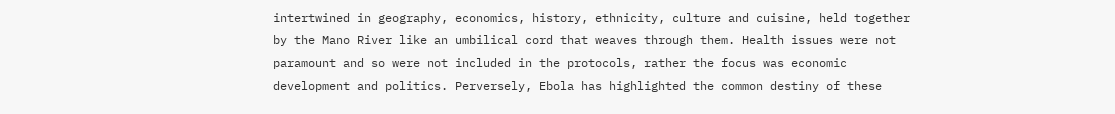intertwined in geography, economics, history, ethnicity, culture and cuisine, held together by the Mano River like an umbilical cord that weaves through them. Health issues were not paramount and so were not included in the protocols, rather the focus was economic development and politics. Perversely, Ebola has highlighted the common destiny of these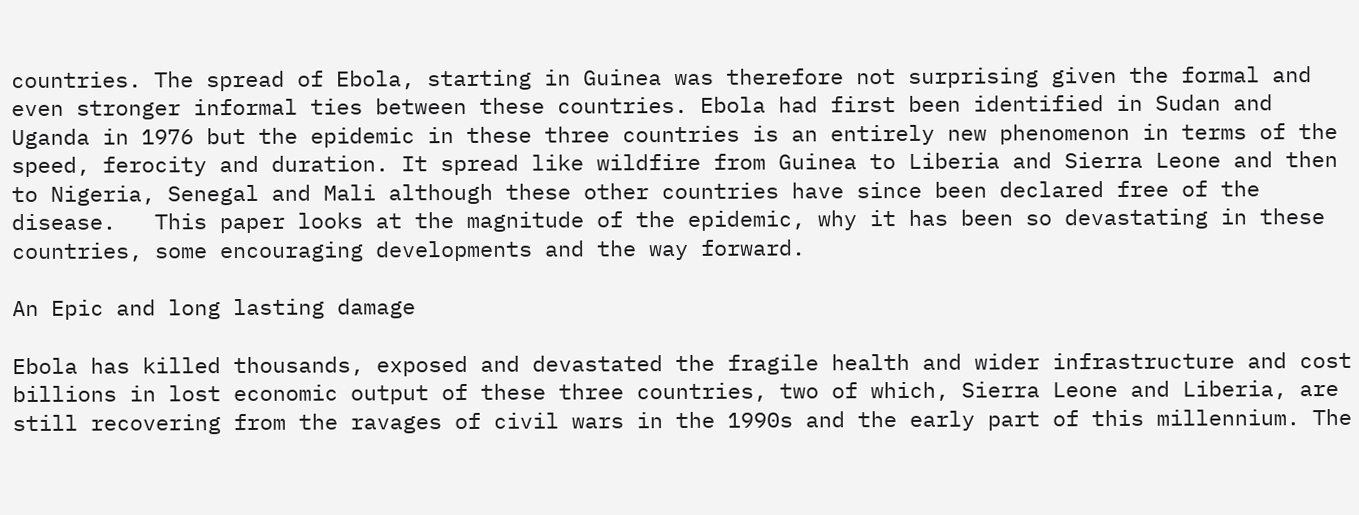countries. The spread of Ebola, starting in Guinea was therefore not surprising given the formal and even stronger informal ties between these countries. Ebola had first been identified in Sudan and Uganda in 1976 but the epidemic in these three countries is an entirely new phenomenon in terms of the speed, ferocity and duration. It spread like wildfire from Guinea to Liberia and Sierra Leone and then to Nigeria, Senegal and Mali although these other countries have since been declared free of the disease.   This paper looks at the magnitude of the epidemic, why it has been so devastating in these countries, some encouraging developments and the way forward.

An Epic and long lasting damage

Ebola has killed thousands, exposed and devastated the fragile health and wider infrastructure and cost billions in lost economic output of these three countries, two of which, Sierra Leone and Liberia, are still recovering from the ravages of civil wars in the 1990s and the early part of this millennium. The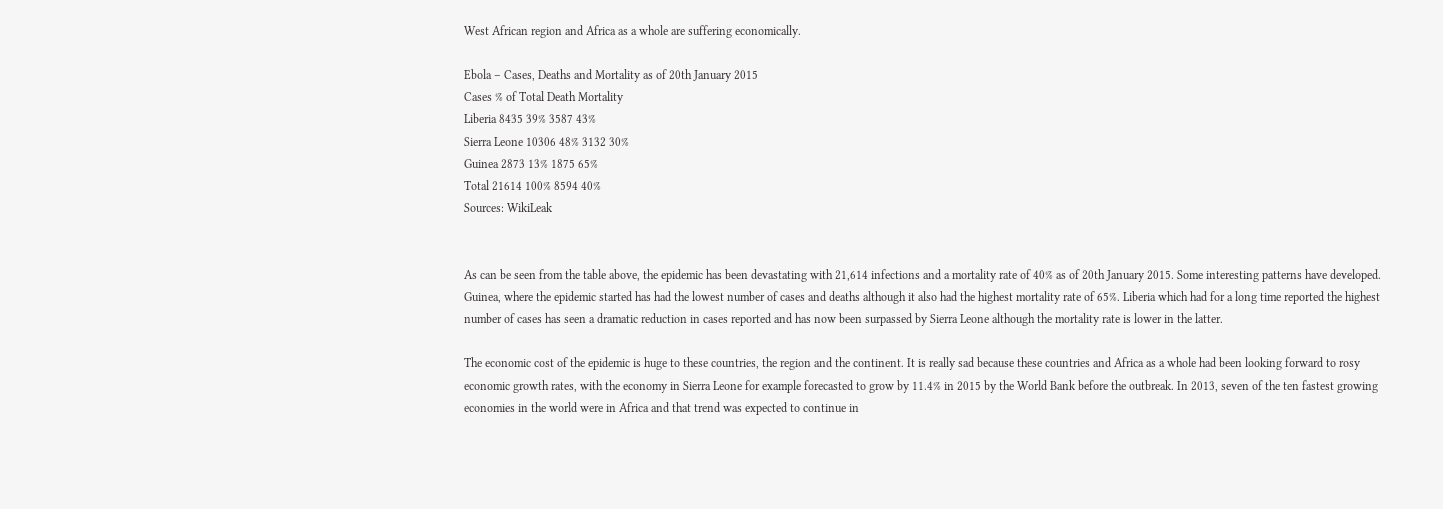West African region and Africa as a whole are suffering economically.

Ebola – Cases, Deaths and Mortality as of 20th January 2015
Cases % of Total Death Mortality
Liberia 8435 39% 3587 43%
Sierra Leone 10306 48% 3132 30%
Guinea 2873 13% 1875 65%
Total 21614 100% 8594 40%
Sources: WikiLeak


As can be seen from the table above, the epidemic has been devastating with 21,614 infections and a mortality rate of 40% as of 20th January 2015. Some interesting patterns have developed. Guinea, where the epidemic started has had the lowest number of cases and deaths although it also had the highest mortality rate of 65%. Liberia which had for a long time reported the highest number of cases has seen a dramatic reduction in cases reported and has now been surpassed by Sierra Leone although the mortality rate is lower in the latter.

The economic cost of the epidemic is huge to these countries, the region and the continent. It is really sad because these countries and Africa as a whole had been looking forward to rosy economic growth rates, with the economy in Sierra Leone for example forecasted to grow by 11.4% in 2015 by the World Bank before the outbreak. In 2013, seven of the ten fastest growing economies in the world were in Africa and that trend was expected to continue in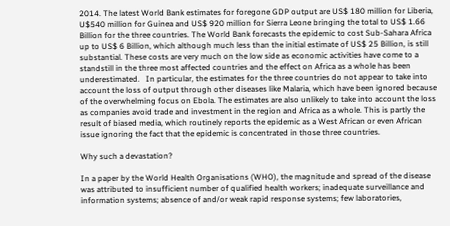2014. The latest World Bank estimates for foregone GDP output are US$ 180 million for Liberia, U$540 million for Guinea and US$ 920 million for Sierra Leone bringing the total to US$ 1.66 Billion for the three countries. The World Bank forecasts the epidemic to cost Sub-Sahara Africa up to US$ 6 Billion, which although much less than the initial estimate of US$ 25 Billion, is still substantial. These costs are very much on the low side as economic activities have come to a standstill in the three most affected countries and the effect on Africa as a whole has been underestimated.   In particular, the estimates for the three countries do not appear to take into account the loss of output through other diseases like Malaria, which have been ignored because of the overwhelming focus on Ebola. The estimates are also unlikely to take into account the loss as companies avoid trade and investment in the region and Africa as a whole. This is partly the result of biased media, which routinely reports the epidemic as a West African or even African issue ignoring the fact that the epidemic is concentrated in those three countries.

Why such a devastation?

In a paper by the World Health Organisations (WHO), the magnitude and spread of the disease was attributed to insufficient number of qualified health workers; inadequate surveillance and information systems; absence of and/or weak rapid response systems; few laboratories,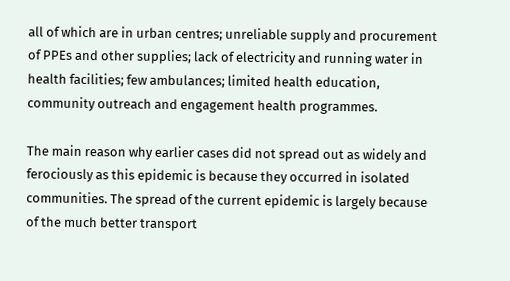all of which are in urban centres; unreliable supply and procurement of PPEs and other supplies; lack of electricity and running water in health facilities; few ambulances; limited health education, community outreach and engagement health programmes.

The main reason why earlier cases did not spread out as widely and ferociously as this epidemic is because they occurred in isolated communities. The spread of the current epidemic is largely because of the much better transport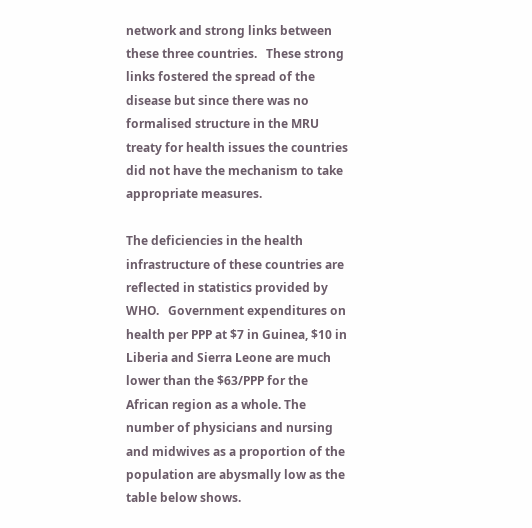network and strong links between these three countries.   These strong links fostered the spread of the disease but since there was no formalised structure in the MRU treaty for health issues the countries did not have the mechanism to take appropriate measures.

The deficiencies in the health infrastructure of these countries are reflected in statistics provided by WHO.   Government expenditures on health per PPP at $7 in Guinea, $10 in Liberia and Sierra Leone are much lower than the $63/PPP for the African region as a whole. The number of physicians and nursing and midwives as a proportion of the population are abysmally low as the table below shows.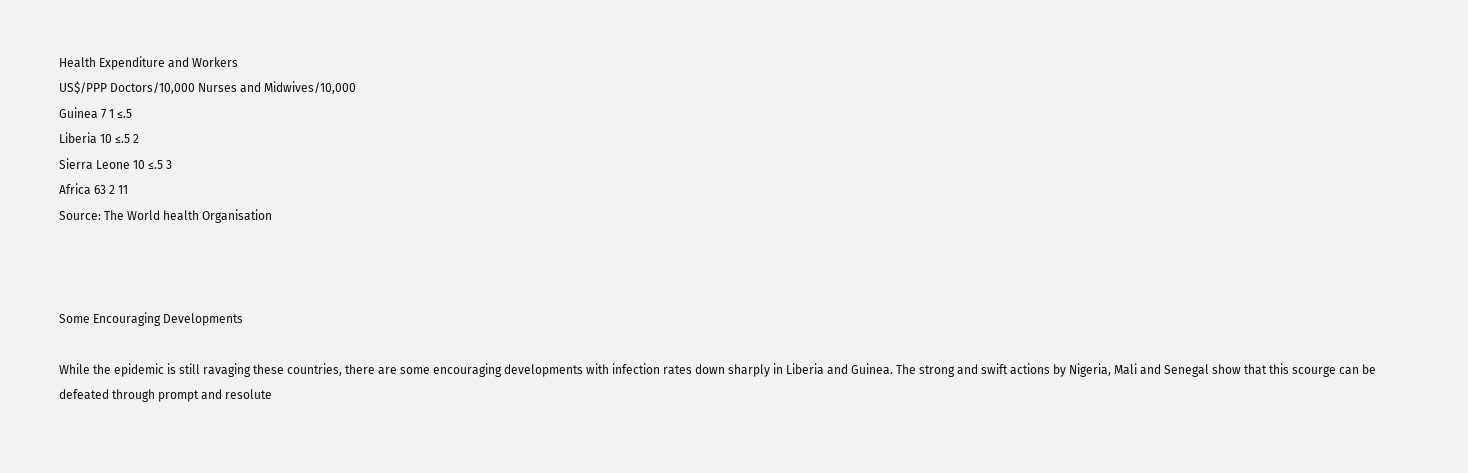Health Expenditure and Workers
US$/PPP Doctors/10,000 Nurses and Midwives/10,000
Guinea 7 1 ≤.5
Liberia 10 ≤.5 2
Sierra Leone 10 ≤.5 3
Africa 63 2 11
Source: The World health Organisation



Some Encouraging Developments

While the epidemic is still ravaging these countries, there are some encouraging developments with infection rates down sharply in Liberia and Guinea. The strong and swift actions by Nigeria, Mali and Senegal show that this scourge can be defeated through prompt and resolute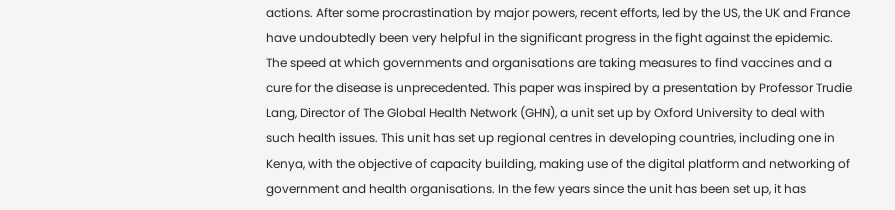actions. After some procrastination by major powers, recent efforts, led by the US, the UK and France have undoubtedly been very helpful in the significant progress in the fight against the epidemic. The speed at which governments and organisations are taking measures to find vaccines and a cure for the disease is unprecedented. This paper was inspired by a presentation by Professor Trudie Lang, Director of The Global Health Network (GHN), a unit set up by Oxford University to deal with such health issues. This unit has set up regional centres in developing countries, including one in Kenya, with the objective of capacity building, making use of the digital platform and networking of government and health organisations. In the few years since the unit has been set up, it has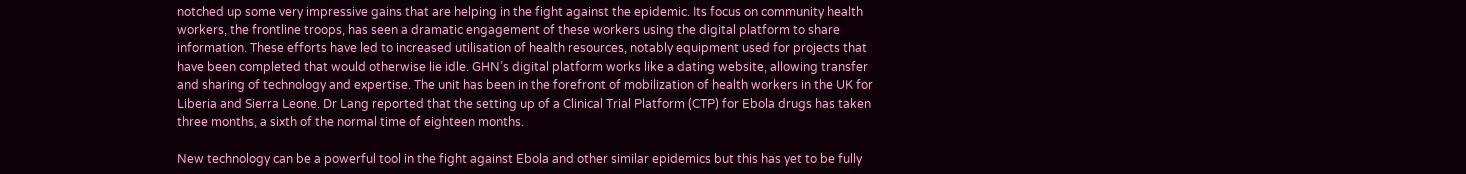notched up some very impressive gains that are helping in the fight against the epidemic. Its focus on community health workers, the frontline troops, has seen a dramatic engagement of these workers using the digital platform to share information. These efforts have led to increased utilisation of health resources, notably equipment used for projects that have been completed that would otherwise lie idle. GHN’s digital platform works like a dating website, allowing transfer and sharing of technology and expertise. The unit has been in the forefront of mobilization of health workers in the UK for Liberia and Sierra Leone. Dr Lang reported that the setting up of a Clinical Trial Platform (CTP) for Ebola drugs has taken three months, a sixth of the normal time of eighteen months.

New technology can be a powerful tool in the fight against Ebola and other similar epidemics but this has yet to be fully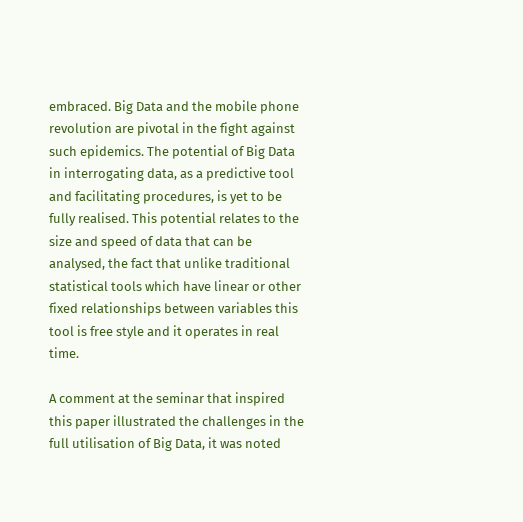embraced. Big Data and the mobile phone revolution are pivotal in the fight against such epidemics. The potential of Big Data in interrogating data, as a predictive tool and facilitating procedures, is yet to be fully realised. This potential relates to the size and speed of data that can be analysed, the fact that unlike traditional statistical tools which have linear or other fixed relationships between variables this tool is free style and it operates in real time.

A comment at the seminar that inspired this paper illustrated the challenges in the full utilisation of Big Data, it was noted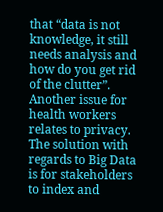that “data is not knowledge, it still needs analysis and how do you get rid of the clutter”. Another issue for health workers relates to privacy. The solution with regards to Big Data is for stakeholders to index and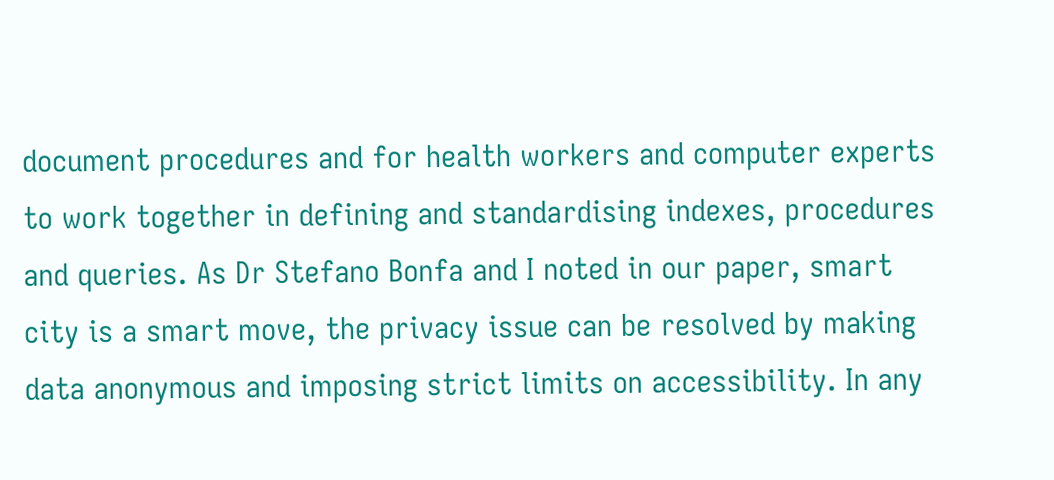document procedures and for health workers and computer experts to work together in defining and standardising indexes, procedures and queries. As Dr Stefano Bonfa and I noted in our paper, smart city is a smart move, the privacy issue can be resolved by making data anonymous and imposing strict limits on accessibility. In any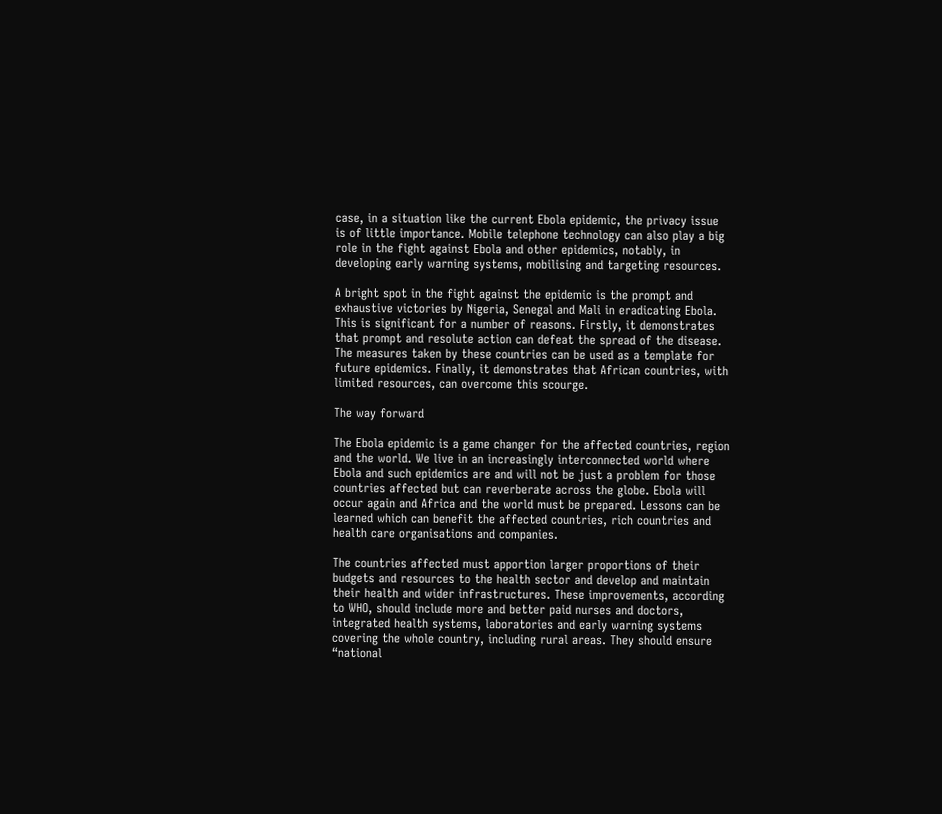case, in a situation like the current Ebola epidemic, the privacy issue is of little importance. Mobile telephone technology can also play a big role in the fight against Ebola and other epidemics, notably, in developing early warning systems, mobilising and targeting resources.

A bright spot in the fight against the epidemic is the prompt and exhaustive victories by Nigeria, Senegal and Mali in eradicating Ebola. This is significant for a number of reasons. Firstly, it demonstrates that prompt and resolute action can defeat the spread of the disease. The measures taken by these countries can be used as a template for future epidemics. Finally, it demonstrates that African countries, with limited resources, can overcome this scourge.

The way forward

The Ebola epidemic is a game changer for the affected countries, region and the world. We live in an increasingly interconnected world where Ebola and such epidemics are and will not be just a problem for those countries affected but can reverberate across the globe. Ebola will occur again and Africa and the world must be prepared. Lessons can be learned which can benefit the affected countries, rich countries and health care organisations and companies.

The countries affected must apportion larger proportions of their budgets and resources to the health sector and develop and maintain their health and wider infrastructures. These improvements, according to WHO, should include more and better paid nurses and doctors, integrated health systems, laboratories and early warning systems covering the whole country, including rural areas. They should ensure “national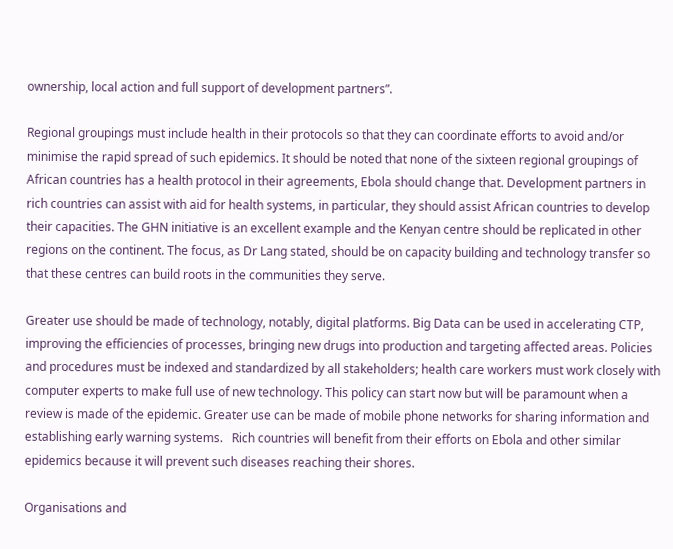ownership, local action and full support of development partners”.

Regional groupings must include health in their protocols so that they can coordinate efforts to avoid and/or minimise the rapid spread of such epidemics. It should be noted that none of the sixteen regional groupings of African countries has a health protocol in their agreements, Ebola should change that. Development partners in rich countries can assist with aid for health systems, in particular, they should assist African countries to develop their capacities. The GHN initiative is an excellent example and the Kenyan centre should be replicated in other regions on the continent. The focus, as Dr Lang stated, should be on capacity building and technology transfer so that these centres can build roots in the communities they serve.

Greater use should be made of technology, notably, digital platforms. Big Data can be used in accelerating CTP, improving the efficiencies of processes, bringing new drugs into production and targeting affected areas. Policies and procedures must be indexed and standardized by all stakeholders; health care workers must work closely with computer experts to make full use of new technology. This policy can start now but will be paramount when a review is made of the epidemic. Greater use can be made of mobile phone networks for sharing information and establishing early warning systems.   Rich countries will benefit from their efforts on Ebola and other similar epidemics because it will prevent such diseases reaching their shores.

Organisations and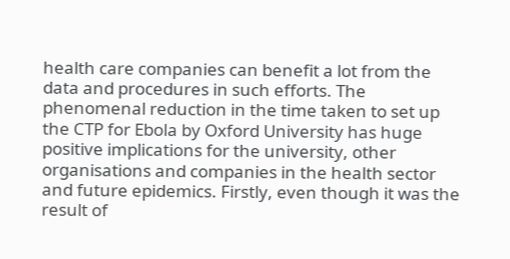health care companies can benefit a lot from the data and procedures in such efforts. The phenomenal reduction in the time taken to set up the CTP for Ebola by Oxford University has huge positive implications for the university, other organisations and companies in the health sector and future epidemics. Firstly, even though it was the result of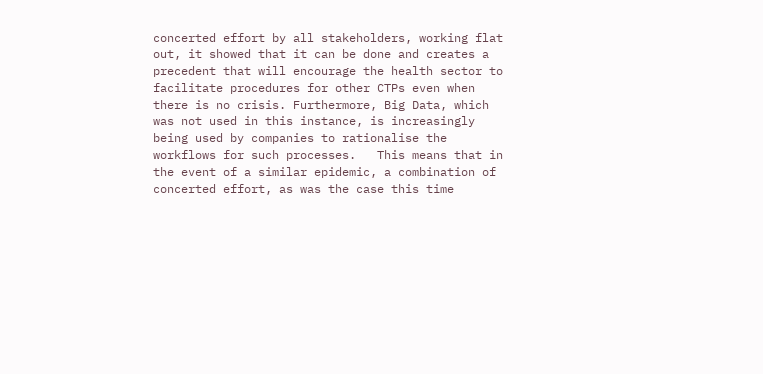concerted effort by all stakeholders, working flat out, it showed that it can be done and creates a precedent that will encourage the health sector to facilitate procedures for other CTPs even when there is no crisis. Furthermore, Big Data, which was not used in this instance, is increasingly being used by companies to rationalise the workflows for such processes.   This means that in the event of a similar epidemic, a combination of concerted effort, as was the case this time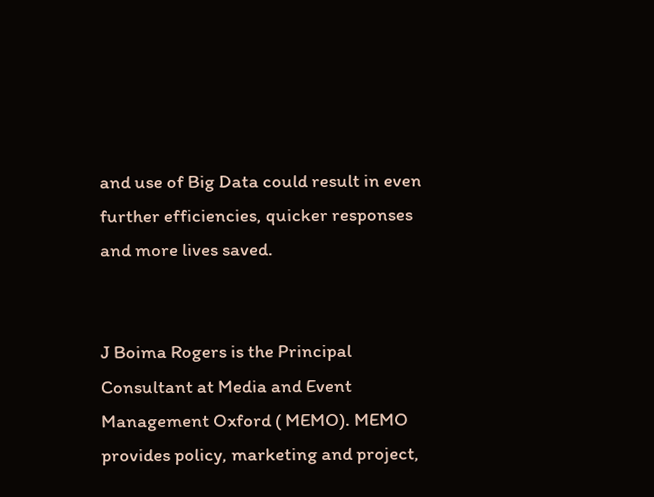and use of Big Data could result in even further efficiencies, quicker responses and more lives saved.


J Boima Rogers is the Principal Consultant at Media and Event Management Oxford ( MEMO). MEMO provides policy, marketing and project,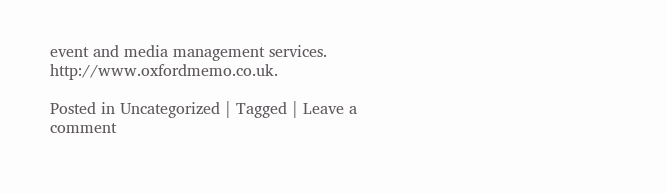event and media management services. http://www.oxfordmemo.co.uk.

Posted in Uncategorized | Tagged | Leave a comment